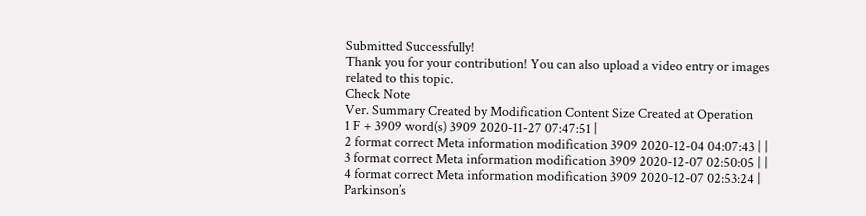Submitted Successfully!
Thank you for your contribution! You can also upload a video entry or images related to this topic.
Check Note
Ver. Summary Created by Modification Content Size Created at Operation
1 F + 3909 word(s) 3909 2020-11-27 07:47:51 |
2 format correct Meta information modification 3909 2020-12-04 04:07:43 | |
3 format correct Meta information modification 3909 2020-12-07 02:50:05 | |
4 format correct Meta information modification 3909 2020-12-07 02:53:24 |
Parkinson’s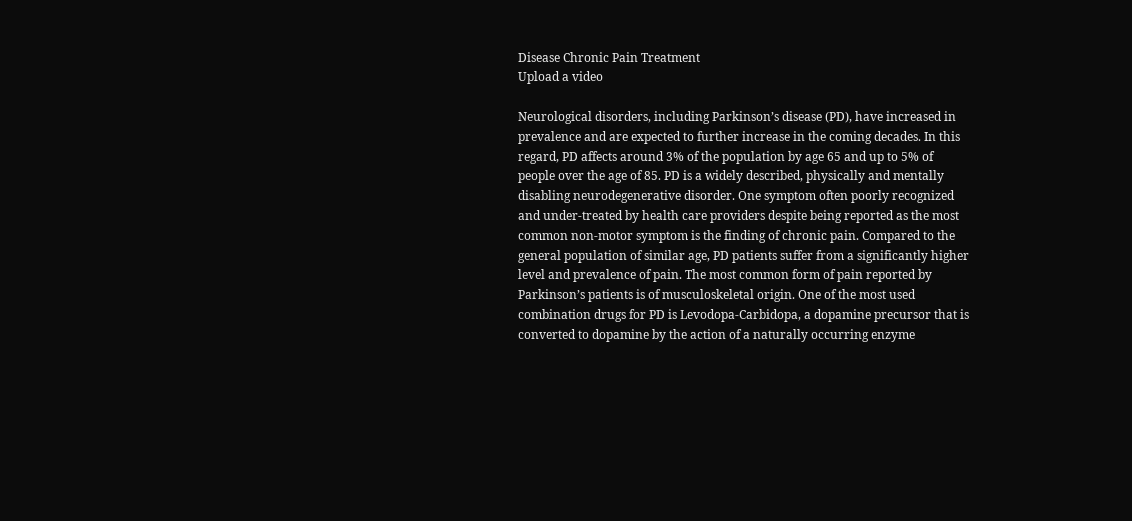Disease Chronic Pain Treatment
Upload a video

Neurological disorders, including Parkinson’s disease (PD), have increased in prevalence and are expected to further increase in the coming decades. In this regard, PD affects around 3% of the population by age 65 and up to 5% of people over the age of 85. PD is a widely described, physically and mentally disabling neurodegenerative disorder. One symptom often poorly recognized and under-treated by health care providers despite being reported as the most common non-motor symptom is the finding of chronic pain. Compared to the general population of similar age, PD patients suffer from a significantly higher level and prevalence of pain. The most common form of pain reported by Parkinson’s patients is of musculoskeletal origin. One of the most used combination drugs for PD is Levodopa-Carbidopa, a dopamine precursor that is converted to dopamine by the action of a naturally occurring enzyme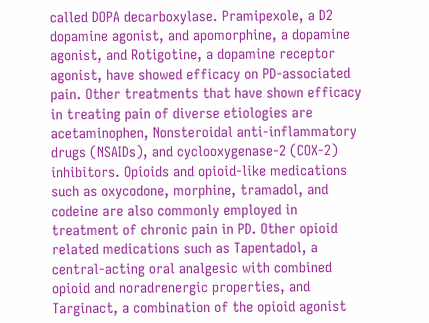called DOPA decarboxylase. Pramipexole, a D2 dopamine agonist, and apomorphine, a dopamine agonist, and Rotigotine, a dopamine receptor agonist, have showed efficacy on PD-associated pain. Other treatments that have shown efficacy in treating pain of diverse etiologies are acetaminophen, Nonsteroidal anti-inflammatory drugs (NSAIDs), and cyclooxygenase-2 (COX-2) inhibitors. Opioids and opioid-like medications such as oxycodone, morphine, tramadol, and codeine are also commonly employed in treatment of chronic pain in PD. Other opioid related medications such as Tapentadol, a central-acting oral analgesic with combined opioid and noradrenergic properties, and Targinact, a combination of the opioid agonist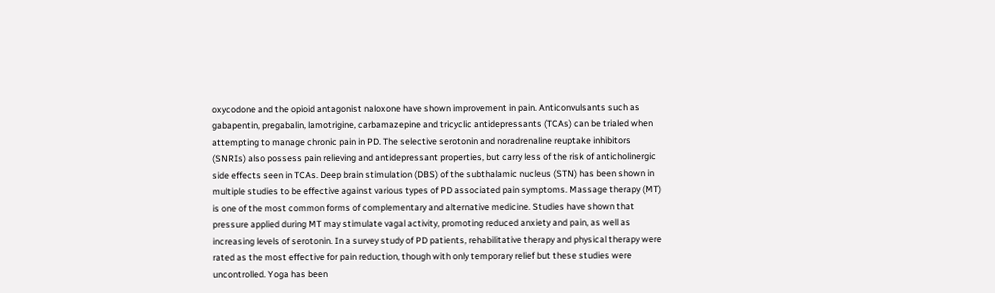oxycodone and the opioid antagonist naloxone have shown improvement in pain. Anticonvulsants such as gabapentin, pregabalin, lamotrigine, carbamazepine and tricyclic antidepressants (TCAs) can be trialed when attempting to manage chronic pain in PD. The selective serotonin and noradrenaline reuptake inhibitors (SNRIs) also possess pain relieving and antidepressant properties, but carry less of the risk of anticholinergic side effects seen in TCAs. Deep brain stimulation (DBS) of the subthalamic nucleus (STN) has been shown in multiple studies to be effective against various types of PD associated pain symptoms. Massage therapy (MT) is one of the most common forms of complementary and alternative medicine. Studies have shown that pressure applied during MT may stimulate vagal activity, promoting reduced anxiety and pain, as well as increasing levels of serotonin. In a survey study of PD patients, rehabilitative therapy and physical therapy were rated as the most effective for pain reduction, though with only temporary relief but these studies were uncontrolled. Yoga has been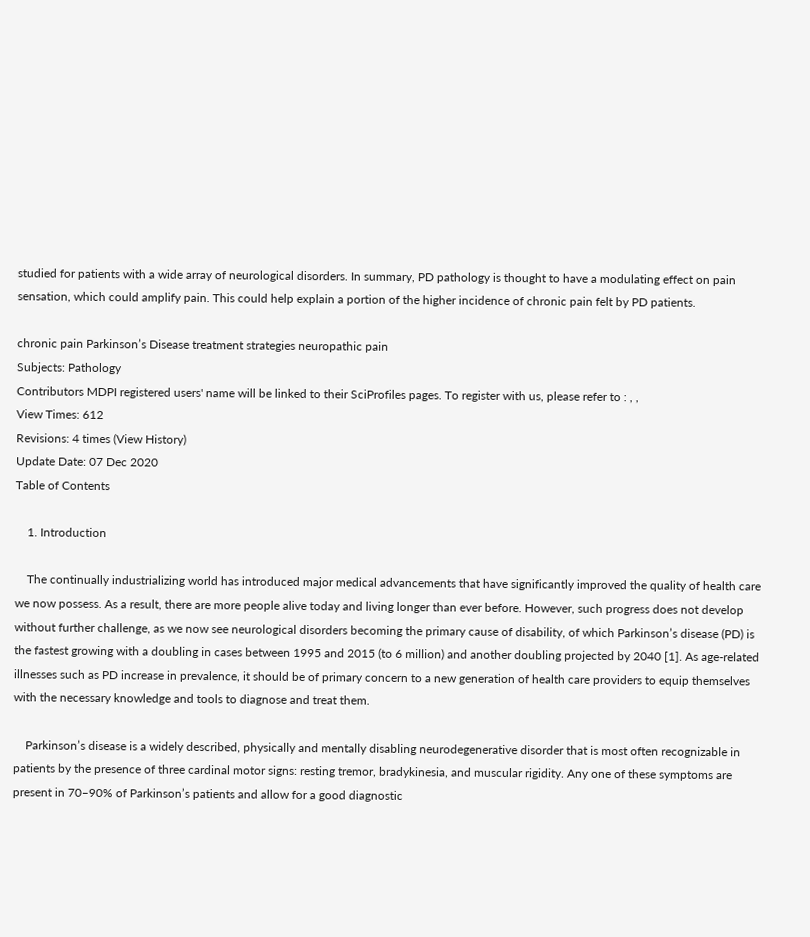studied for patients with a wide array of neurological disorders. In summary, PD pathology is thought to have a modulating effect on pain sensation, which could amplify pain. This could help explain a portion of the higher incidence of chronic pain felt by PD patients.

chronic pain Parkinson’s Disease treatment strategies neuropathic pain
Subjects: Pathology
Contributors MDPI registered users' name will be linked to their SciProfiles pages. To register with us, please refer to : , ,
View Times: 612
Revisions: 4 times (View History)
Update Date: 07 Dec 2020
Table of Contents

    1. Introduction

    The continually industrializing world has introduced major medical advancements that have significantly improved the quality of health care we now possess. As a result, there are more people alive today and living longer than ever before. However, such progress does not develop without further challenge, as we now see neurological disorders becoming the primary cause of disability, of which Parkinson’s disease (PD) is the fastest growing with a doubling in cases between 1995 and 2015 (to 6 million) and another doubling projected by 2040 [1]. As age-related illnesses such as PD increase in prevalence, it should be of primary concern to a new generation of health care providers to equip themselves with the necessary knowledge and tools to diagnose and treat them.

    Parkinson’s disease is a widely described, physically and mentally disabling neurodegenerative disorder that is most often recognizable in patients by the presence of three cardinal motor signs: resting tremor, bradykinesia, and muscular rigidity. Any one of these symptoms are present in 70–90% of Parkinson’s patients and allow for a good diagnostic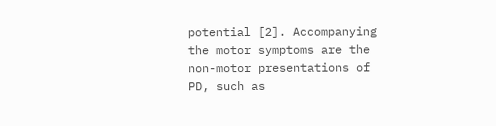potential [2]. Accompanying the motor symptoms are the non-motor presentations of PD, such as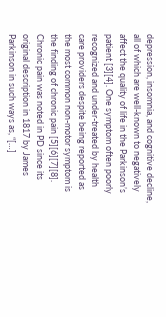depression, insomnia, and cognitive decline, all of which are well-known to negatively affect the quality of life in the Parkinson’s patient [3][4]. One symptom often poorly recognized and under-treated by health care providers despite being reported as the most common non-motor symptom is the finding of chronic pain [5][6][7][8]. Chronic pain was noted in PD since its original description in 1817 by James Parkinson in such ways as, “[…]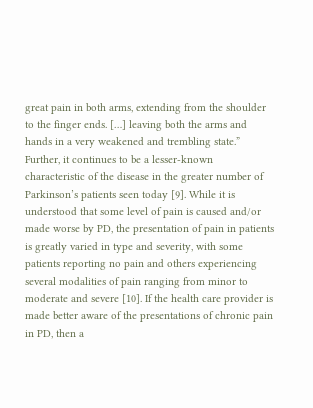great pain in both arms, extending from the shoulder to the finger ends. […] leaving both the arms and hands in a very weakened and trembling state.” Further, it continues to be a lesser-known characteristic of the disease in the greater number of Parkinson’s patients seen today [9]. While it is understood that some level of pain is caused and/or made worse by PD, the presentation of pain in patients is greatly varied in type and severity, with some patients reporting no pain and others experiencing several modalities of pain ranging from minor to moderate and severe [10]. If the health care provider is made better aware of the presentations of chronic pain in PD, then a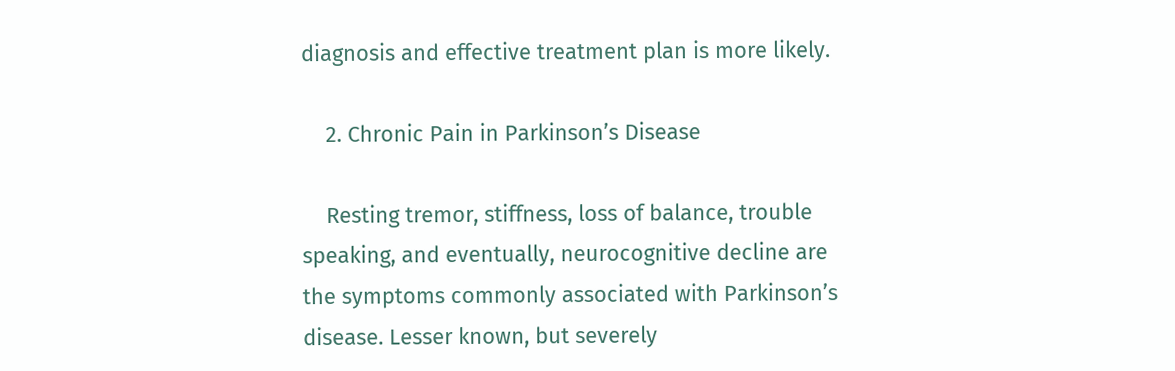diagnosis and effective treatment plan is more likely.

    2. Chronic Pain in Parkinson’s Disease

    Resting tremor, stiffness, loss of balance, trouble speaking, and eventually, neurocognitive decline are the symptoms commonly associated with Parkinson’s disease. Lesser known, but severely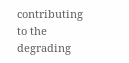contributing to the degrading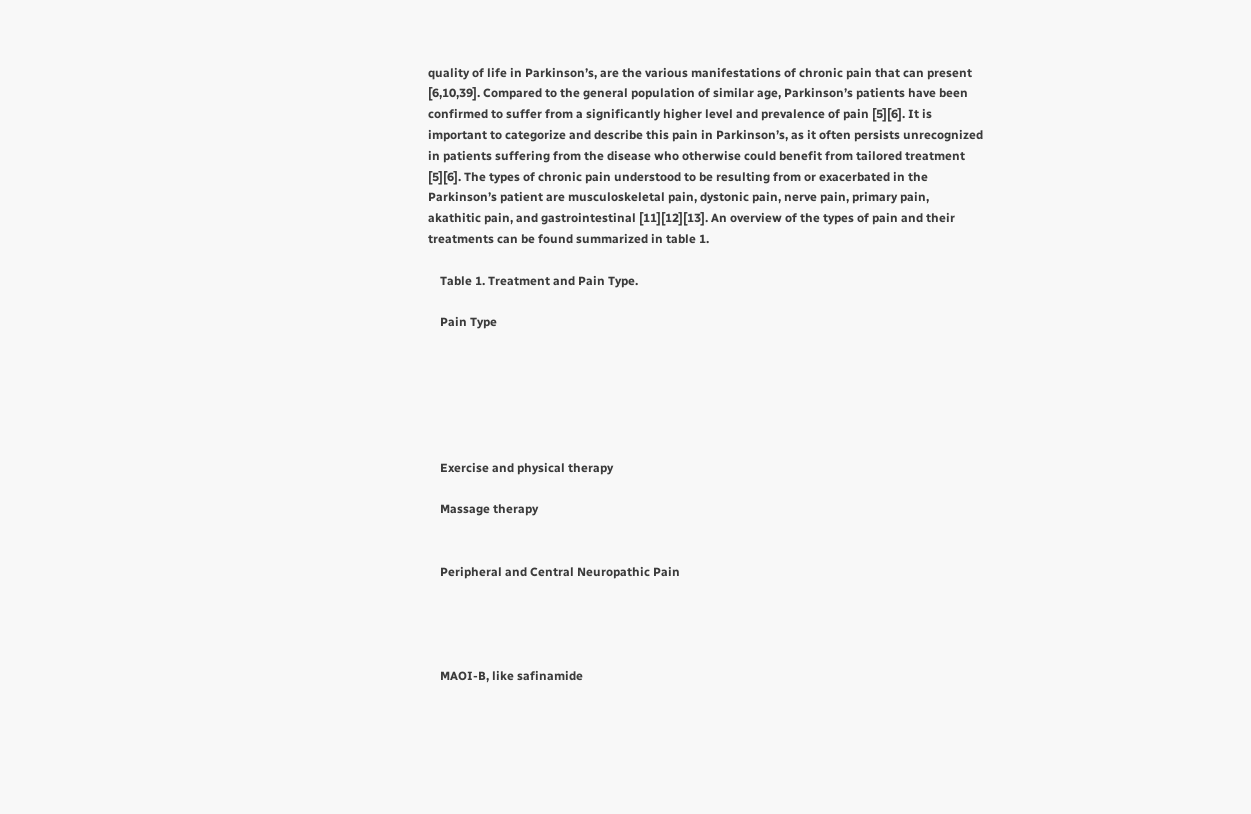quality of life in Parkinson’s, are the various manifestations of chronic pain that can present [6,10,39]. Compared to the general population of similar age, Parkinson’s patients have been confirmed to suffer from a significantly higher level and prevalence of pain [5][6]. It is important to categorize and describe this pain in Parkinson’s, as it often persists unrecognized in patients suffering from the disease who otherwise could benefit from tailored treatment [5][6]. The types of chronic pain understood to be resulting from or exacerbated in the Parkinson’s patient are musculoskeletal pain, dystonic pain, nerve pain, primary pain, akathitic pain, and gastrointestinal [11][12][13]. An overview of the types of pain and their treatments can be found summarized in table 1.

    Table 1. Treatment and Pain Type.

    Pain Type






    Exercise and physical therapy

    Massage therapy


    Peripheral and Central Neuropathic Pain




    MAOI-B, like safinamide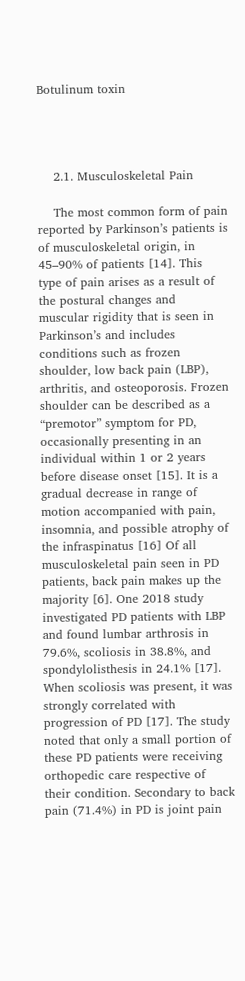Botulinum toxin




    2.1. Musculoskeletal Pain

    The most common form of pain reported by Parkinson’s patients is of musculoskeletal origin, in 45–90% of patients [14]. This type of pain arises as a result of the postural changes and muscular rigidity that is seen in Parkinson’s and includes conditions such as frozen shoulder, low back pain (LBP), arthritis, and osteoporosis. Frozen shoulder can be described as a “premotor” symptom for PD, occasionally presenting in an individual within 1 or 2 years before disease onset [15]. It is a gradual decrease in range of motion accompanied with pain, insomnia, and possible atrophy of the infraspinatus [16] Of all musculoskeletal pain seen in PD patients, back pain makes up the majority [6]. One 2018 study investigated PD patients with LBP and found lumbar arthrosis in 79.6%, scoliosis in 38.8%, and spondylolisthesis in 24.1% [17]. When scoliosis was present, it was strongly correlated with progression of PD [17]. The study noted that only a small portion of these PD patients were receiving orthopedic care respective of their condition. Secondary to back pain (71.4%) in PD is joint pain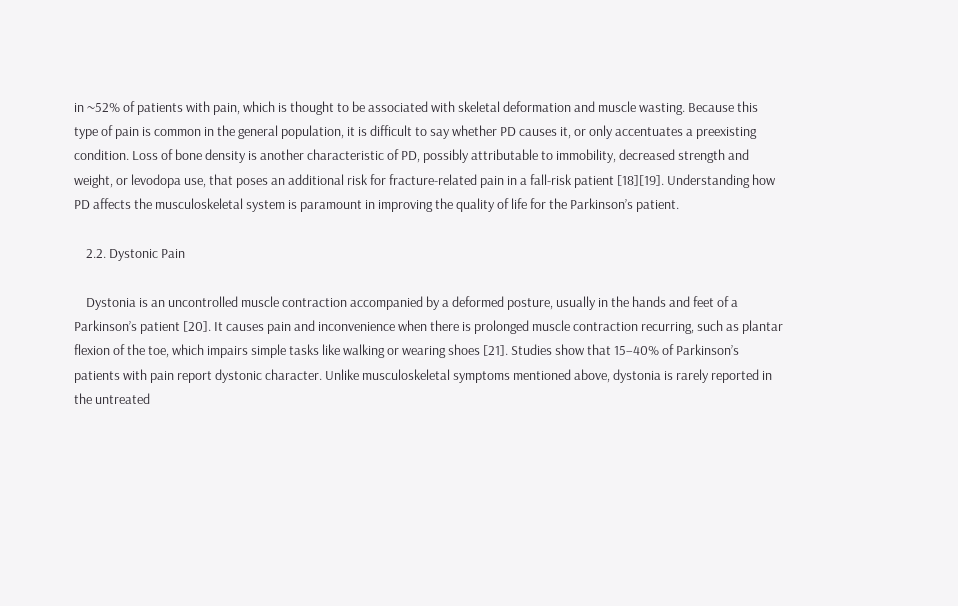in ~52% of patients with pain, which is thought to be associated with skeletal deformation and muscle wasting. Because this type of pain is common in the general population, it is difficult to say whether PD causes it, or only accentuates a preexisting condition. Loss of bone density is another characteristic of PD, possibly attributable to immobility, decreased strength and weight, or levodopa use, that poses an additional risk for fracture-related pain in a fall-risk patient [18][19]. Understanding how PD affects the musculoskeletal system is paramount in improving the quality of life for the Parkinson’s patient.

    2.2. Dystonic Pain

    Dystonia is an uncontrolled muscle contraction accompanied by a deformed posture, usually in the hands and feet of a Parkinson’s patient [20]. It causes pain and inconvenience when there is prolonged muscle contraction recurring, such as plantar flexion of the toe, which impairs simple tasks like walking or wearing shoes [21]. Studies show that 15–40% of Parkinson’s patients with pain report dystonic character. Unlike musculoskeletal symptoms mentioned above, dystonia is rarely reported in the untreated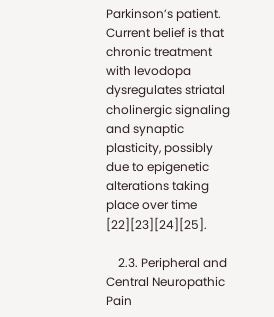Parkinson’s patient. Current belief is that chronic treatment with levodopa dysregulates striatal cholinergic signaling and synaptic plasticity, possibly due to epigenetic alterations taking place over time [22][23][24][25].

    2.3. Peripheral and Central Neuropathic Pain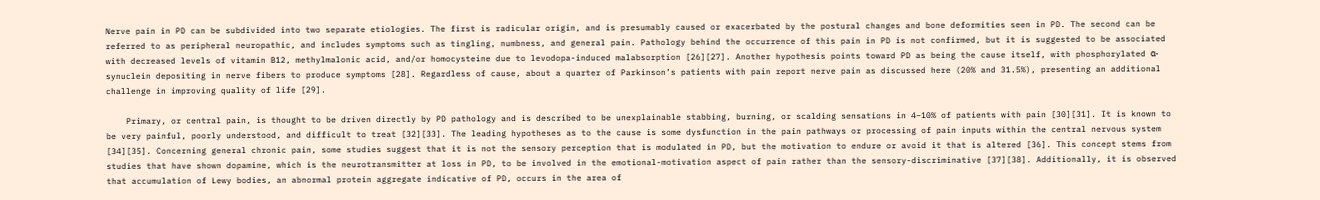Nerve pain in PD can be subdivided into two separate etiologies. The first is radicular origin, and is presumably caused or exacerbated by the postural changes and bone deformities seen in PD. The second can be referred to as peripheral neuropathic, and includes symptoms such as tingling, numbness, and general pain. Pathology behind the occurrence of this pain in PD is not confirmed, but it is suggested to be associated with decreased levels of vitamin B12, methylmalonic acid, and/or homocysteine due to levodopa-induced malabsorption [26][27]. Another hypothesis points toward PD as being the cause itself, with phosphorylated α-synuclein depositing in nerve fibers to produce symptoms [28]. Regardless of cause, about a quarter of Parkinson’s patients with pain report nerve pain as discussed here (20% and 31.5%), presenting an additional challenge in improving quality of life [29].

    Primary, or central pain, is thought to be driven directly by PD pathology and is described to be unexplainable stabbing, burning, or scalding sensations in 4–10% of patients with pain [30][31]. It is known to be very painful, poorly understood, and difficult to treat [32][33]. The leading hypotheses as to the cause is some dysfunction in the pain pathways or processing of pain inputs within the central nervous system [34][35]. Concerning general chronic pain, some studies suggest that it is not the sensory perception that is modulated in PD, but the motivation to endure or avoid it that is altered [36]. This concept stems from studies that have shown dopamine, which is the neurotransmitter at loss in PD, to be involved in the emotional-motivation aspect of pain rather than the sensory-discriminative [37][38]. Additionally, it is observed that accumulation of Lewy bodies, an abnormal protein aggregate indicative of PD, occurs in the area of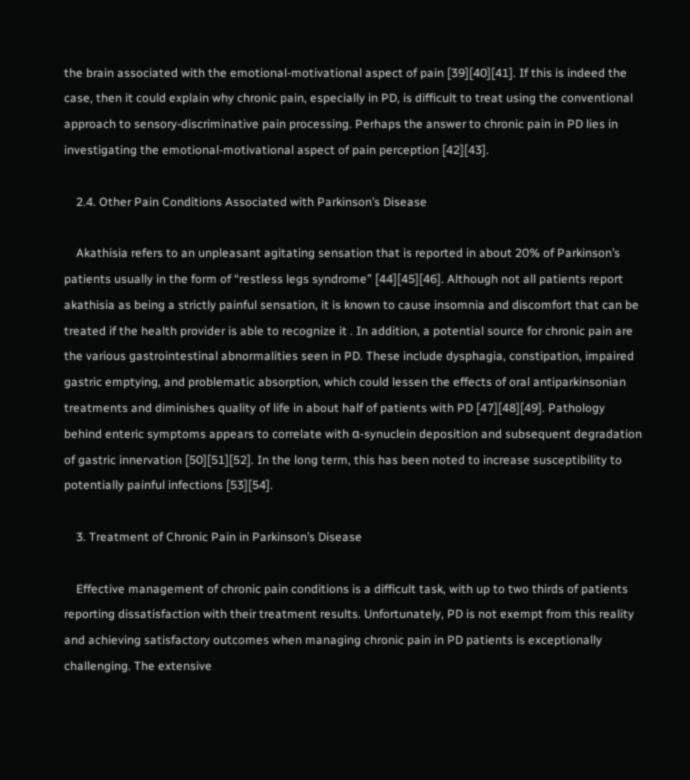the brain associated with the emotional-motivational aspect of pain [39][40][41]. If this is indeed the case, then it could explain why chronic pain, especially in PD, is difficult to treat using the conventional approach to sensory-discriminative pain processing. Perhaps the answer to chronic pain in PD lies in investigating the emotional-motivational aspect of pain perception [42][43].

    2.4. Other Pain Conditions Associated with Parkinson’s Disease

    Akathisia refers to an unpleasant agitating sensation that is reported in about 20% of Parkinson’s patients usually in the form of “restless legs syndrome” [44][45][46]. Although not all patients report akathisia as being a strictly painful sensation, it is known to cause insomnia and discomfort that can be treated if the health provider is able to recognize it . In addition, a potential source for chronic pain are the various gastrointestinal abnormalities seen in PD. These include dysphagia, constipation, impaired gastric emptying, and problematic absorption, which could lessen the effects of oral antiparkinsonian treatments and diminishes quality of life in about half of patients with PD [47][48][49]. Pathology behind enteric symptoms appears to correlate with α-synuclein deposition and subsequent degradation of gastric innervation [50][51][52]. In the long term, this has been noted to increase susceptibility to potentially painful infections [53][54].

    3. Treatment of Chronic Pain in Parkinson’s Disease

    Effective management of chronic pain conditions is a difficult task, with up to two thirds of patients reporting dissatisfaction with their treatment results. Unfortunately, PD is not exempt from this reality and achieving satisfactory outcomes when managing chronic pain in PD patients is exceptionally challenging. The extensive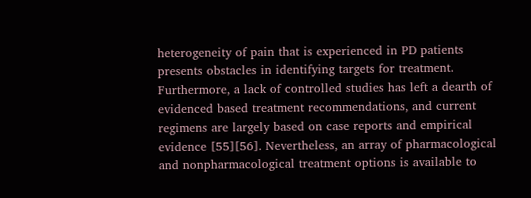heterogeneity of pain that is experienced in PD patients presents obstacles in identifying targets for treatment. Furthermore, a lack of controlled studies has left a dearth of evidenced based treatment recommendations, and current regimens are largely based on case reports and empirical evidence [55][56]. Nevertheless, an array of pharmacological and nonpharmacological treatment options is available to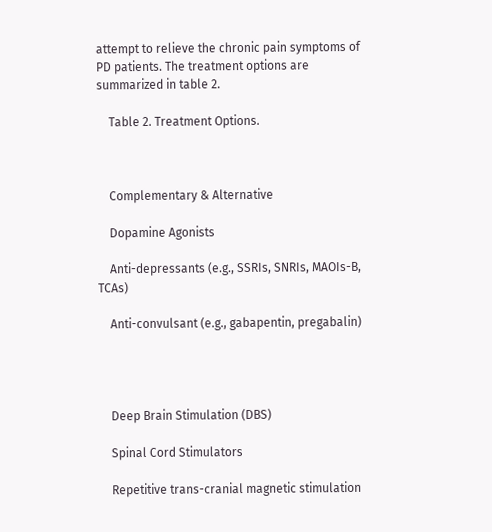attempt to relieve the chronic pain symptoms of PD patients. The treatment options are summarized in table 2.

    Table 2. Treatment Options.



    Complementary & Alternative

    Dopamine Agonists

    Anti-depressants (e.g., SSRIs, SNRIs, MAOIs-B, TCAs)

    Anti-convulsant (e.g., gabapentin, pregabalin)




    Deep Brain Stimulation (DBS)

    Spinal Cord Stimulators

    Repetitive trans-cranial magnetic stimulation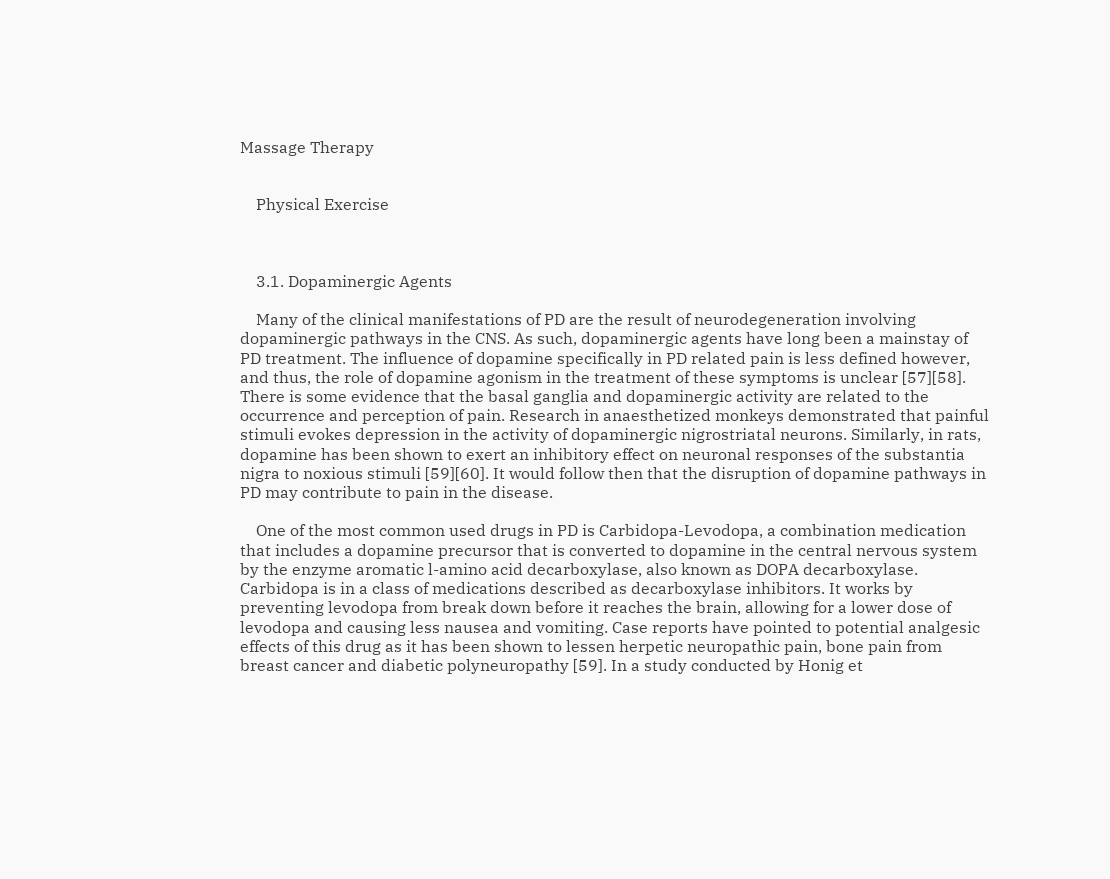Massage Therapy


    Physical Exercise



    3.1. Dopaminergic Agents

    Many of the clinical manifestations of PD are the result of neurodegeneration involving dopaminergic pathways in the CNS. As such, dopaminergic agents have long been a mainstay of PD treatment. The influence of dopamine specifically in PD related pain is less defined however, and thus, the role of dopamine agonism in the treatment of these symptoms is unclear [57][58]. There is some evidence that the basal ganglia and dopaminergic activity are related to the occurrence and perception of pain. Research in anaesthetized monkeys demonstrated that painful stimuli evokes depression in the activity of dopaminergic nigrostriatal neurons. Similarly, in rats, dopamine has been shown to exert an inhibitory effect on neuronal responses of the substantia nigra to noxious stimuli [59][60]. It would follow then that the disruption of dopamine pathways in PD may contribute to pain in the disease.

    One of the most common used drugs in PD is Carbidopa-Levodopa, a combination medication that includes a dopamine precursor that is converted to dopamine in the central nervous system by the enzyme aromatic l-amino acid decarboxylase, also known as DOPA decarboxylase. Carbidopa is in a class of medications described as decarboxylase inhibitors. It works by preventing levodopa from break down before it reaches the brain, allowing for a lower dose of levodopa and causing less nausea and vomiting. Case reports have pointed to potential analgesic effects of this drug as it has been shown to lessen herpetic neuropathic pain, bone pain from breast cancer and diabetic polyneuropathy [59]. In a study conducted by Honig et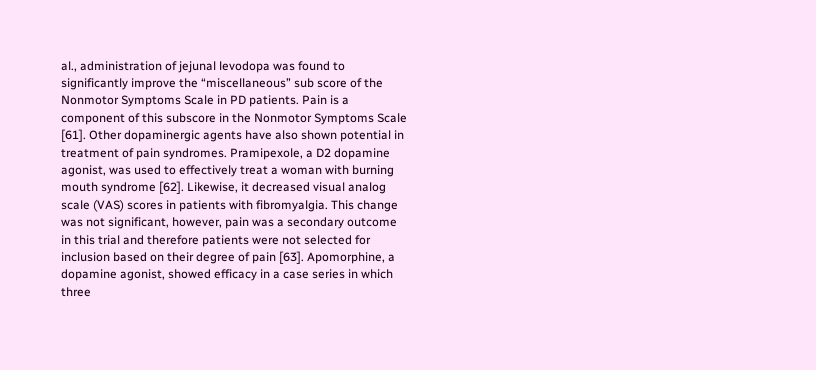al., administration of jejunal levodopa was found to significantly improve the “miscellaneous” sub score of the Nonmotor Symptoms Scale in PD patients. Pain is a component of this subscore in the Nonmotor Symptoms Scale [61]. Other dopaminergic agents have also shown potential in treatment of pain syndromes. Pramipexole, a D2 dopamine agonist, was used to effectively treat a woman with burning mouth syndrome [62]. Likewise, it decreased visual analog scale (VAS) scores in patients with fibromyalgia. This change was not significant, however, pain was a secondary outcome in this trial and therefore patients were not selected for inclusion based on their degree of pain [63]. Apomorphine, a dopamine agonist, showed efficacy in a case series in which three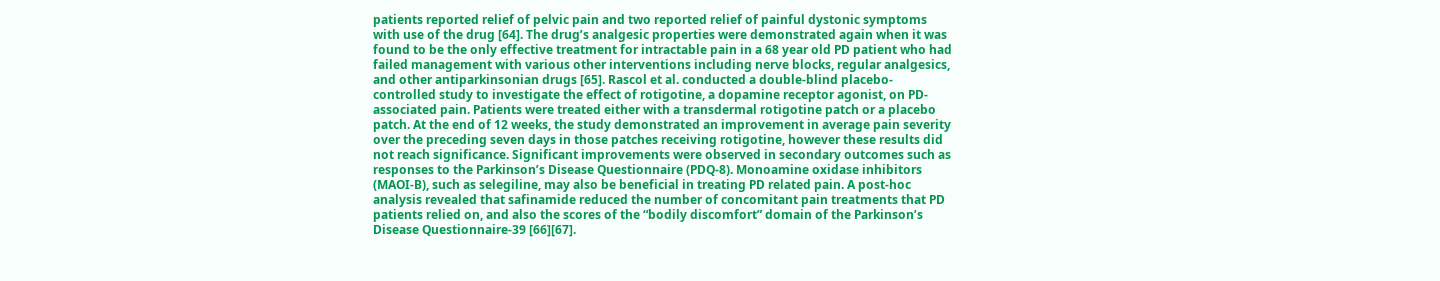patients reported relief of pelvic pain and two reported relief of painful dystonic symptoms with use of the drug [64]. The drug’s analgesic properties were demonstrated again when it was found to be the only effective treatment for intractable pain in a 68 year old PD patient who had failed management with various other interventions including nerve blocks, regular analgesics, and other antiparkinsonian drugs [65]. Rascol et al. conducted a double-blind placebo-controlled study to investigate the effect of rotigotine, a dopamine receptor agonist, on PD-associated pain. Patients were treated either with a transdermal rotigotine patch or a placebo patch. At the end of 12 weeks, the study demonstrated an improvement in average pain severity over the preceding seven days in those patches receiving rotigotine, however these results did not reach significance. Significant improvements were observed in secondary outcomes such as responses to the Parkinson’s Disease Questionnaire (PDQ-8). Monoamine oxidase inhibitors (MAOI-B), such as selegiline, may also be beneficial in treating PD related pain. A post-hoc analysis revealed that safinamide reduced the number of concomitant pain treatments that PD patients relied on, and also the scores of the “bodily discomfort” domain of the Parkinson’s Disease Questionnaire-39 [66][67].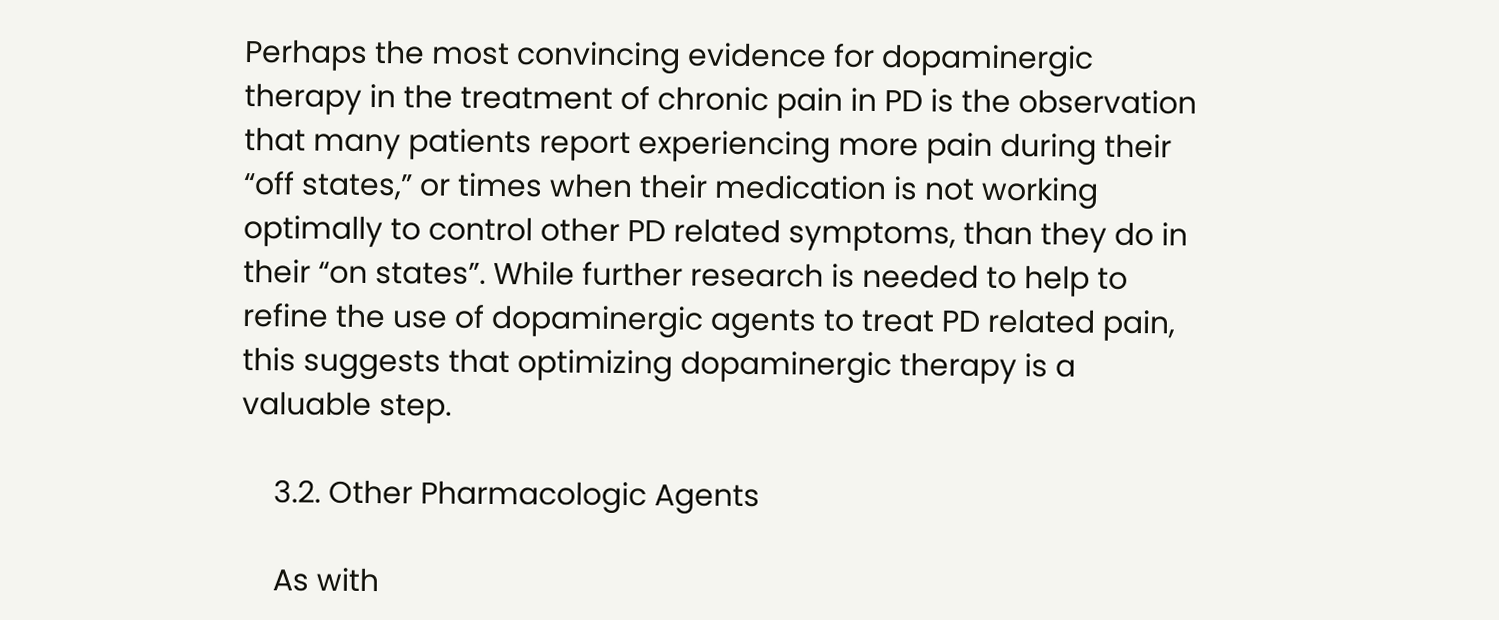Perhaps the most convincing evidence for dopaminergic therapy in the treatment of chronic pain in PD is the observation that many patients report experiencing more pain during their “off states,” or times when their medication is not working optimally to control other PD related symptoms, than they do in their “on states”. While further research is needed to help to refine the use of dopaminergic agents to treat PD related pain, this suggests that optimizing dopaminergic therapy is a valuable step.

    3.2. Other Pharmacologic Agents

    As with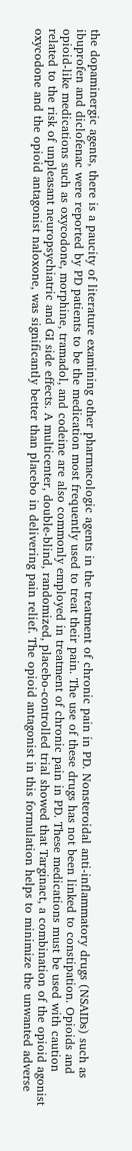the dopaminergic agents, there is a paucity of literature examining other pharmacologic agents in the treatment of chronic pain in PD. Nonsteroidal anti-inflammatory drugs (NSAIDs) such as ibuprofen and diclofenac were reported by PD patients to be the medication most frequently used to treat their pain. The use of these drugs has not been linked to constipation. Opioids and opioid-like medications such as oxycodone, morphine, tramadol, and codeine are also commonly employed in treatment of chronic pain in PD. These medications must be used with caution related to the risk of unpleasant neuropsychiatric and GI side effects. A multicenter, double-blind, randomized, placebo-controlled trial showed that Targinact, a combination of the opioid agonist oxycodone and the opioid antagonist naloxone, was significantly better than placebo in delivering pain relief. The opioid antagonist in this formulation helps to minimize the unwanted adverse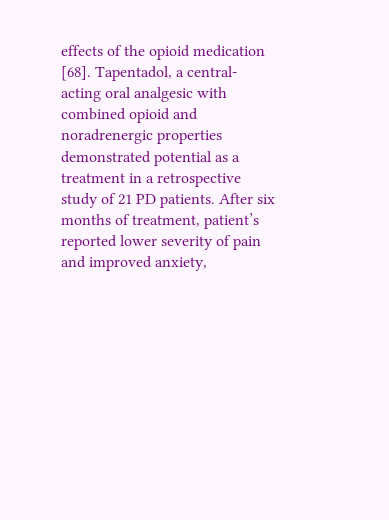effects of the opioid medication [68]. Tapentadol, a central-acting oral analgesic with combined opioid and noradrenergic properties demonstrated potential as a treatment in a retrospective study of 21 PD patients. After six months of treatment, patient’s reported lower severity of pain and improved anxiety,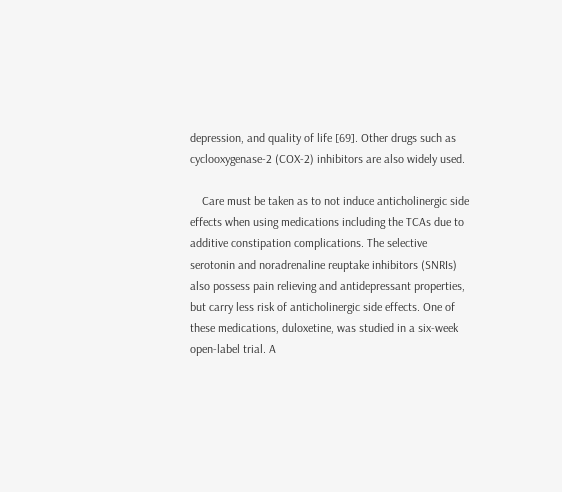depression, and quality of life [69]. Other drugs such as cyclooxygenase-2 (COX-2) inhibitors are also widely used.

    Care must be taken as to not induce anticholinergic side effects when using medications including the TCAs due to additive constipation complications. The selective serotonin and noradrenaline reuptake inhibitors (SNRIs) also possess pain relieving and antidepressant properties, but carry less risk of anticholinergic side effects. One of these medications, duloxetine, was studied in a six-week open-label trial. A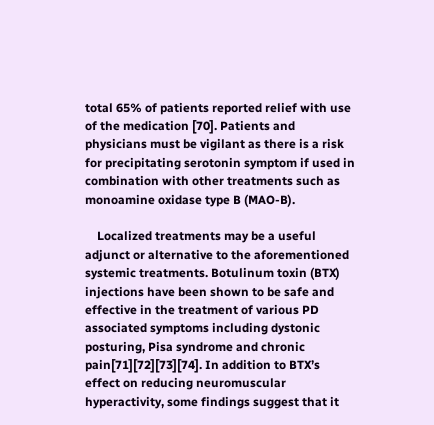total 65% of patients reported relief with use of the medication [70]. Patients and physicians must be vigilant as there is a risk for precipitating serotonin symptom if used in combination with other treatments such as monoamine oxidase type B (MAO-B).

    Localized treatments may be a useful adjunct or alternative to the aforementioned systemic treatments. Botulinum toxin (BTX) injections have been shown to be safe and effective in the treatment of various PD associated symptoms including dystonic posturing, Pisa syndrome and chronic pain[71][72][73][74]. In addition to BTX’s effect on reducing neuromuscular hyperactivity, some findings suggest that it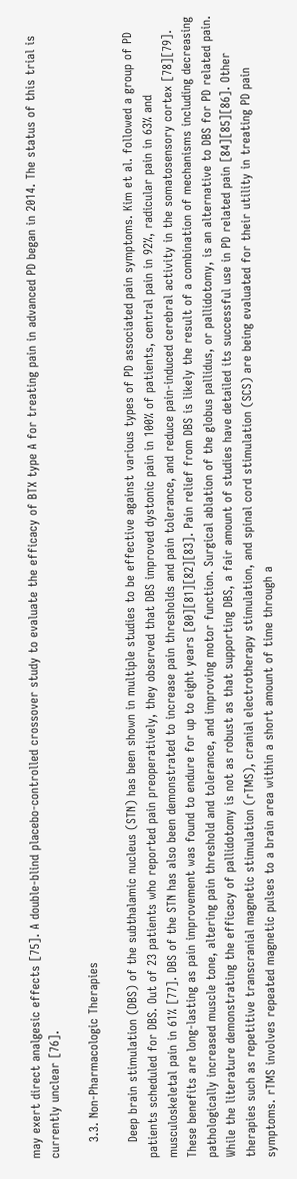may exert direct analgesic effects [75]. A double-blind placebo-controlled crossover study to evaluate the efficacy of BTX type A for treating pain in advanced PD began in 2014. The status of this trial is currently unclear [76].

    3.3. Non-Pharmacologic Therapies

    Deep brain stimulation (DBS) of the subthalamic nucleus (STN) has been shown in multiple studies to be effective against various types of PD associated pain symptoms. Kim et al. followed a group of PD patients scheduled for DBS. Out of 23 patients who reported pain preoperatively, they observed that DBS improved dystonic pain in 100% of patients, central pain in 92%, radicular pain in 63% and musculoskeletal pain in 61% [77]. DBS of the STN has also been demonstrated to increase pain thresholds and pain tolerance, and reduce pain-induced cerebral activity in the somatosensory cortex [78][79]. These benefits are long-lasting as pain improvement was found to endure for up to eight years [80][81][82][83]. Pain relief from DBS is likely the result of a combination of mechanisms including decreasing pathologically increased muscle tone, altering pain threshold and tolerance, and improving motor function. Surgical ablation of the globus pallidus, or pallidotomy, is an alternative to DBS for PD related pain. While the literature demonstrating the efficacy of pallidotomy is not as robust as that supporting DBS, a fair amount of studies have detailed its successful use in PD related pain [84][85][86]. Other therapies such as repetitive transcranial magnetic stimulation (rTMS), cranial electrotherapy stimulation, and spinal cord stimulation (SCS) are being evaluated for their utility in treating PD pain symptoms. rTMS involves repeated magnetic pulses to a brain area within a short amount of time through a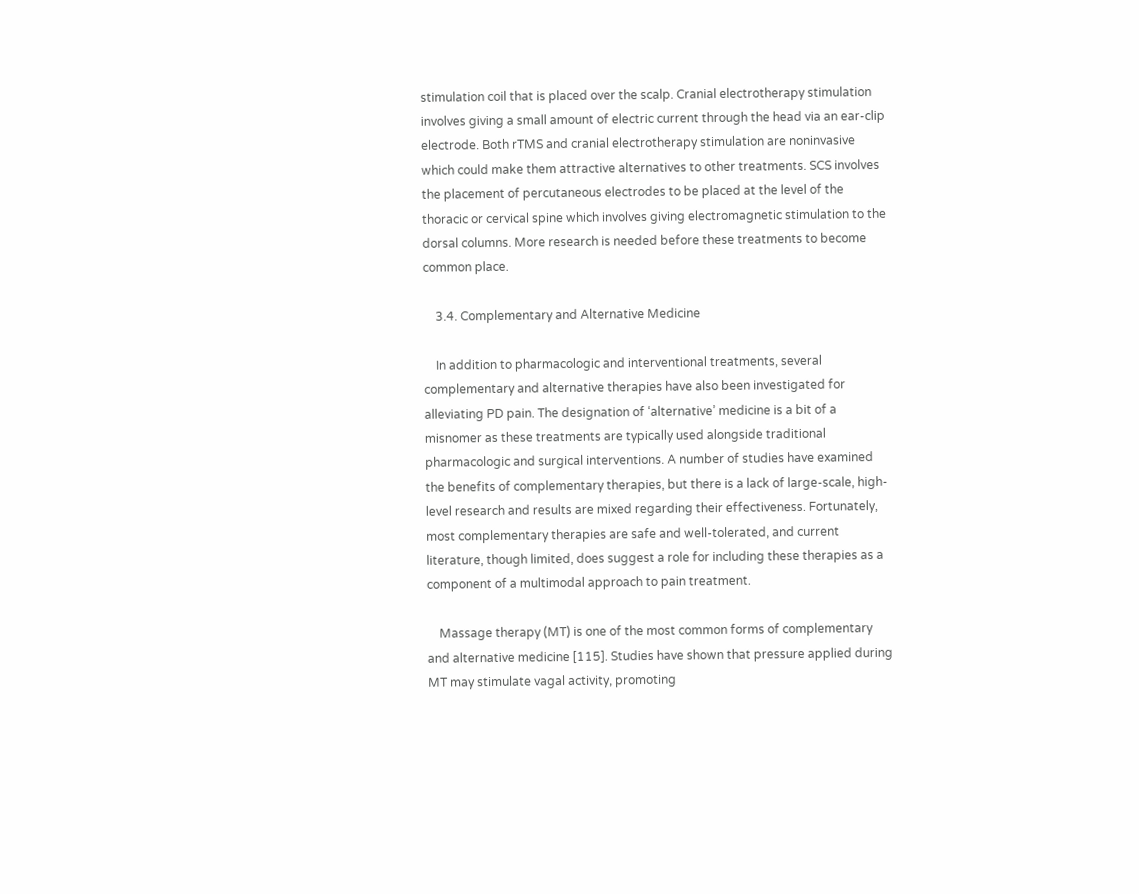stimulation coil that is placed over the scalp. Cranial electrotherapy stimulation involves giving a small amount of electric current through the head via an ear-clip electrode. Both rTMS and cranial electrotherapy stimulation are noninvasive which could make them attractive alternatives to other treatments. SCS involves the placement of percutaneous electrodes to be placed at the level of the thoracic or cervical spine which involves giving electromagnetic stimulation to the dorsal columns. More research is needed before these treatments to become common place.

    3.4. Complementary and Alternative Medicine

    In addition to pharmacologic and interventional treatments, several complementary and alternative therapies have also been investigated for alleviating PD pain. The designation of ‘alternative’ medicine is a bit of a misnomer as these treatments are typically used alongside traditional pharmacologic and surgical interventions. A number of studies have examined the benefits of complementary therapies, but there is a lack of large-scale, high-level research and results are mixed regarding their effectiveness. Fortunately, most complementary therapies are safe and well-tolerated, and current literature, though limited, does suggest a role for including these therapies as a component of a multimodal approach to pain treatment.

    Massage therapy (MT) is one of the most common forms of complementary and alternative medicine [115]. Studies have shown that pressure applied during MT may stimulate vagal activity, promoting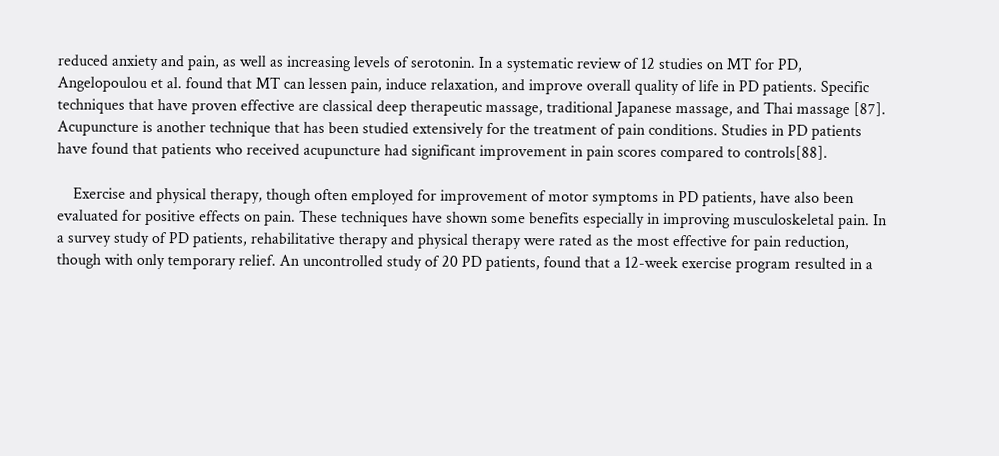reduced anxiety and pain, as well as increasing levels of serotonin. In a systematic review of 12 studies on MT for PD, Angelopoulou et al. found that MT can lessen pain, induce relaxation, and improve overall quality of life in PD patients. Specific techniques that have proven effective are classical deep therapeutic massage, traditional Japanese massage, and Thai massage [87]. Acupuncture is another technique that has been studied extensively for the treatment of pain conditions. Studies in PD patients have found that patients who received acupuncture had significant improvement in pain scores compared to controls[88].

    Exercise and physical therapy, though often employed for improvement of motor symptoms in PD patients, have also been evaluated for positive effects on pain. These techniques have shown some benefits especially in improving musculoskeletal pain. In a survey study of PD patients, rehabilitative therapy and physical therapy were rated as the most effective for pain reduction, though with only temporary relief. An uncontrolled study of 20 PD patients, found that a 12-week exercise program resulted in a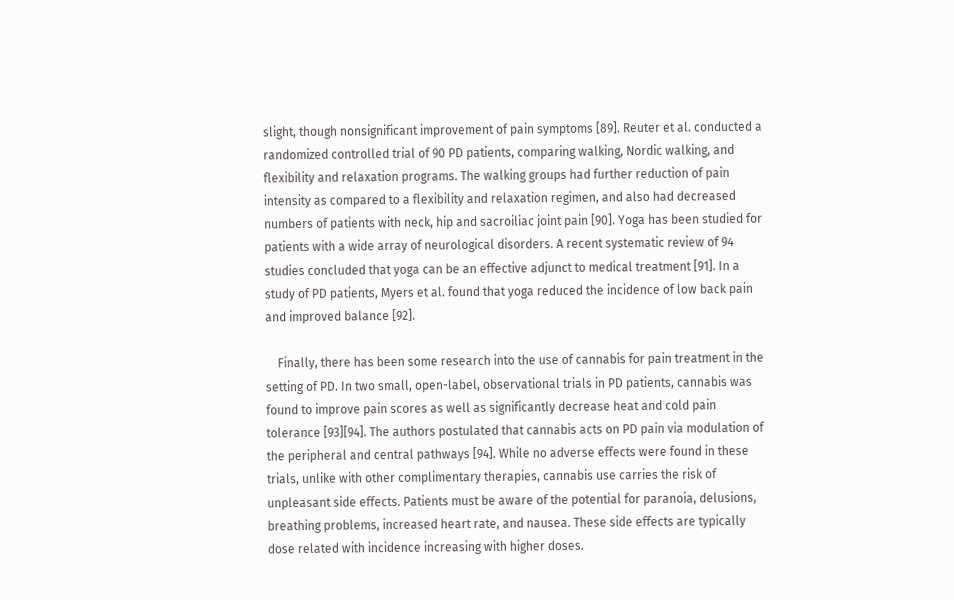slight, though nonsignificant improvement of pain symptoms [89]. Reuter et al. conducted a randomized controlled trial of 90 PD patients, comparing walking, Nordic walking, and flexibility and relaxation programs. The walking groups had further reduction of pain intensity as compared to a flexibility and relaxation regimen, and also had decreased numbers of patients with neck, hip and sacroiliac joint pain [90]. Yoga has been studied for patients with a wide array of neurological disorders. A recent systematic review of 94 studies concluded that yoga can be an effective adjunct to medical treatment [91]. In a study of PD patients, Myers et al. found that yoga reduced the incidence of low back pain and improved balance [92].

    Finally, there has been some research into the use of cannabis for pain treatment in the setting of PD. In two small, open-label, observational trials in PD patients, cannabis was found to improve pain scores as well as significantly decrease heat and cold pain tolerance [93][94]. The authors postulated that cannabis acts on PD pain via modulation of the peripheral and central pathways [94]. While no adverse effects were found in these trials, unlike with other complimentary therapies, cannabis use carries the risk of unpleasant side effects. Patients must be aware of the potential for paranoia, delusions, breathing problems, increased heart rate, and nausea. These side effects are typically dose related with incidence increasing with higher doses.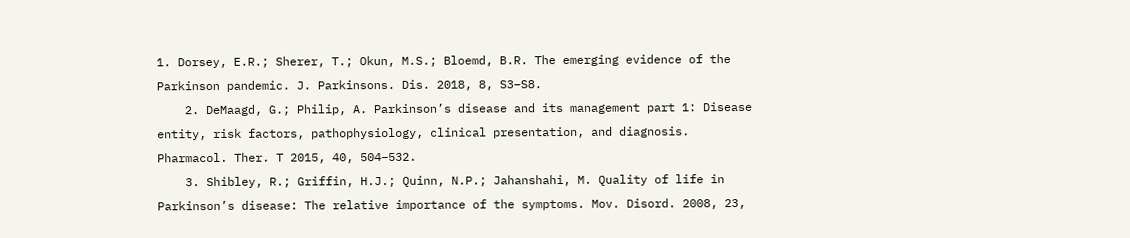1. Dorsey, E.R.; Sherer, T.; Okun, M.S.; Bloemd, B.R. The emerging evidence of the Parkinson pandemic. J. Parkinsons. Dis. 2018, 8, S3–S8.
    2. DeMaagd, G.; Philip, A. Parkinson’s disease and its management part 1: Disease entity, risk factors, pathophysiology, clinical presentation, and diagnosis. Pharmacol. Ther. T 2015, 40, 504–532.
    3. Shibley, R.; Griffin, H.J.; Quinn, N.P.; Jahanshahi, M. Quality of life in Parkinson’s disease: The relative importance of the symptoms. Mov. Disord. 2008, 23,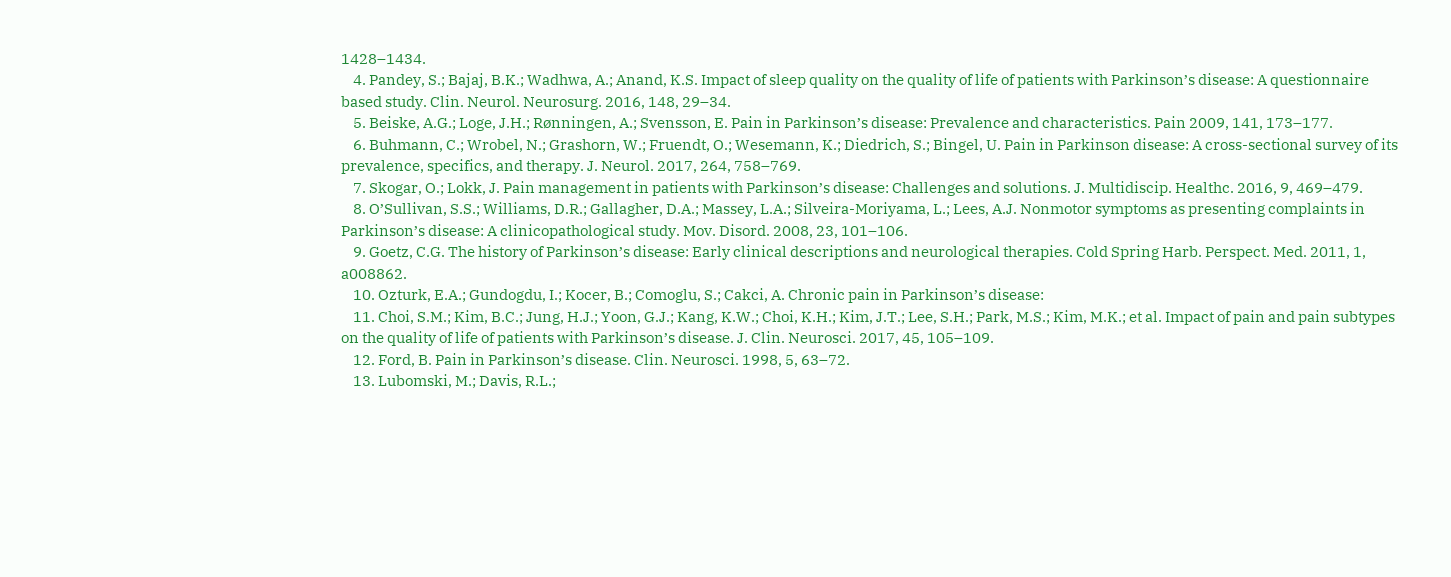1428–1434.
    4. Pandey, S.; Bajaj, B.K.; Wadhwa, A.; Anand, K.S. Impact of sleep quality on the quality of life of patients with Parkinson’s disease: A questionnaire based study. Clin. Neurol. Neurosurg. 2016, 148, 29–34.
    5. Beiske, A.G.; Loge, J.H.; Rønningen, A.; Svensson, E. Pain in Parkinson’s disease: Prevalence and characteristics. Pain 2009, 141, 173–177.
    6. Buhmann, C.; Wrobel, N.; Grashorn, W.; Fruendt, O.; Wesemann, K.; Diedrich, S.; Bingel, U. Pain in Parkinson disease: A cross-sectional survey of its prevalence, specifics, and therapy. J. Neurol. 2017, 264, 758–769.
    7. Skogar, O.; Lokk, J. Pain management in patients with Parkinson’s disease: Challenges and solutions. J. Multidiscip. Healthc. 2016, 9, 469–479.
    8. O’Sullivan, S.S.; Williams, D.R.; Gallagher, D.A.; Massey, L.A.; Silveira-Moriyama, L.; Lees, A.J. Nonmotor symptoms as presenting complaints in Parkinson’s disease: A clinicopathological study. Mov. Disord. 2008, 23, 101–106.
    9. Goetz, C.G. The history of Parkinson’s disease: Early clinical descriptions and neurological therapies. Cold Spring Harb. Perspect. Med. 2011, 1, a008862.
    10. Ozturk, E.A.; Gundogdu, I.; Kocer, B.; Comoglu, S.; Cakci, A. Chronic pain in Parkinson’s disease:
    11. Choi, S.M.; Kim, B.C.; Jung, H.J.; Yoon, G.J.; Kang, K.W.; Choi, K.H.; Kim, J.T.; Lee, S.H.; Park, M.S.; Kim, M.K.; et al. Impact of pain and pain subtypes on the quality of life of patients with Parkinson’s disease. J. Clin. Neurosci. 2017, 45, 105–109.
    12. Ford, B. Pain in Parkinson’s disease. Clin. Neurosci. 1998, 5, 63–72.
    13. Lubomski, M.; Davis, R.L.;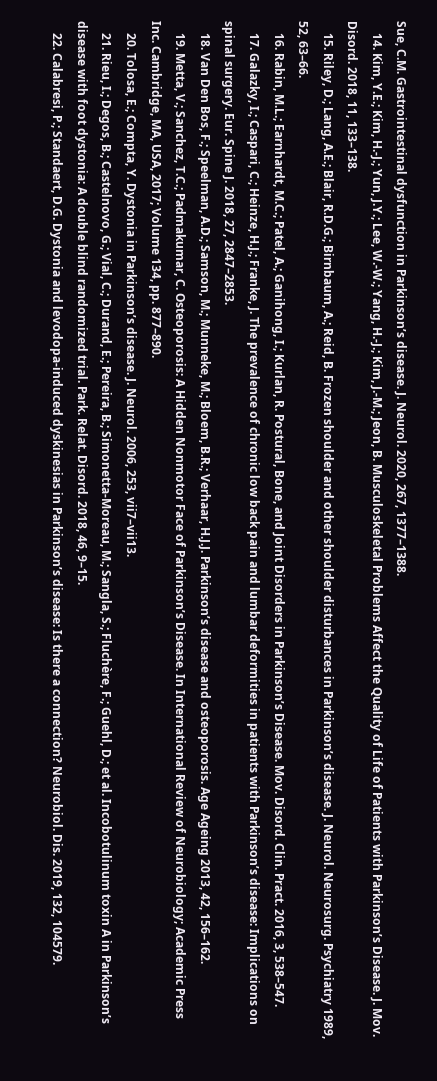Sue, C.M. Gastrointestinal dysfunction in Parkinson’s disease. J. Neurol. 2020, 267, 1377–1388.
    14. Kim, Y.E.; Kim, H.-J.; Yun, J.Y.; Lee, W.-W.; Yang, H.-J.; Kim, J.-M.; Jeon, B. Musculoskeletal Problems Affect the Quality of Life of Patients with Parkinson’s Disease. J. Mov. Disord. 2018, 11, 133–138.
    15. Riley, D.; Lang, A.E.; Blair, R.D.G.; Birnbaum, A.; Reid, B. Frozen shoulder and other shoulder disturbances in Parkinson’s disease. J. Neurol. Neurosurg. Psychiatry 1989, 52, 63–66.
    16. Rabin, M.L.; Earnhardt, M.C.; Patel, A.; Ganihong, I.; Kurlan, R. Postural, Bone, and Joint Disorders in Parkinson’s Disease. Mov. Disord. Clin. Pract. 2016, 3, 538–547.
    17. Galazky, I.; Caspari, C.; Heinze, H.J.; Franke, J. The prevalence of chronic low back pain and lumbar deformities in patients with Parkinson’s disease: Implications on spinal surgery. Eur. Spine J. 2018, 27, 2847–2853.
    18. Van Den Bos, F.; Speelman, A.D.; Samson, M.; Munneke, M.; Bloem, B.R.; Verhaar, H.J.J. Parkinson’s disease and osteoporosis. Age Ageing 2013, 42, 156–162.
    19. Metta, V.; Sanchez, T.C.; Padmakumar, C. Osteoporosis: A Hidden Nonmotor Face of Parkinson’s Disease. In International Review of Neurobiology; Academic Press Inc. Cambridge, MA, USA, 2017; Volume 134, pp. 877–890.
    20. Tolosa, E.; Compta, Y. Dystonia in Parkinson’s disease. J. Neurol. 2006, 253, vii7–vii13.
    21. Rieu, I.; Degos, B.; Castelnovo, G.; Vial, C.; Durand, E.; Pereira, B.; Simonetta-Moreau, M.; Sangla, S.; Fluchère, F.; Guehl, D.; et al. Incobotulinum toxin A in Parkinson’s disease with foot dystonia: A double blind randomized trial. Park. Relat. Disord. 2018, 46, 9–15.
    22. Calabresi, P.; Standaert, D.G. Dystonia and levodopa-induced dyskinesias in Parkinson’s disease: Is there a connection? Neurobiol. Dis. 2019, 132, 104579.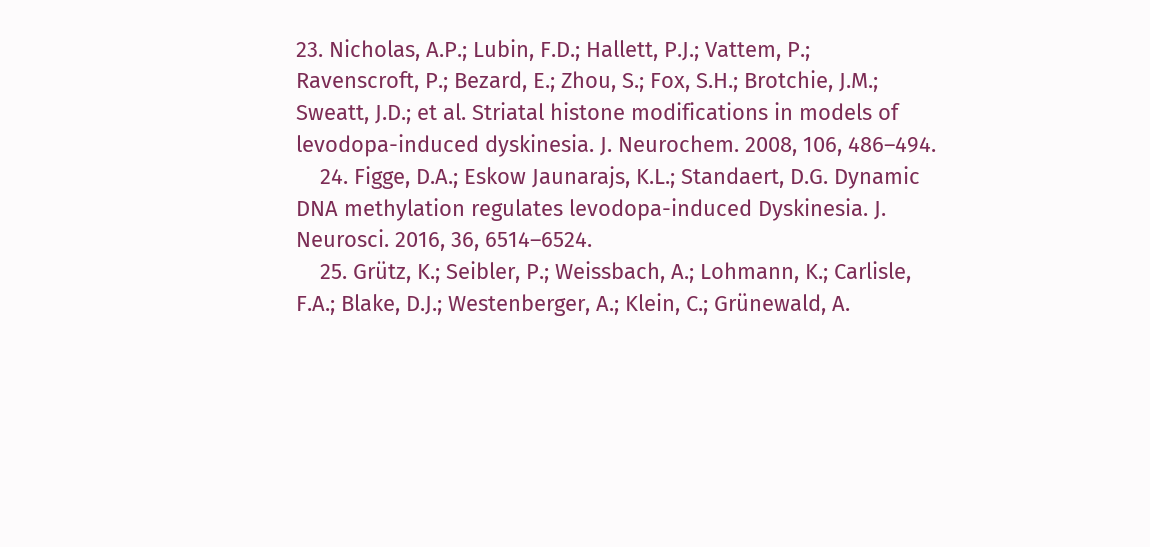23. Nicholas, A.P.; Lubin, F.D.; Hallett, P.J.; Vattem, P.; Ravenscroft, P.; Bezard, E.; Zhou, S.; Fox, S.H.; Brotchie, J.M.; Sweatt, J.D.; et al. Striatal histone modifications in models of levodopa-induced dyskinesia. J. Neurochem. 2008, 106, 486–494.
    24. Figge, D.A.; Eskow Jaunarajs, K.L.; Standaert, D.G. Dynamic DNA methylation regulates levodopa-induced Dyskinesia. J. Neurosci. 2016, 36, 6514–6524.
    25. Grütz, K.; Seibler, P.; Weissbach, A.; Lohmann, K.; Carlisle, F.A.; Blake, D.J.; Westenberger, A.; Klein, C.; Grünewald, A.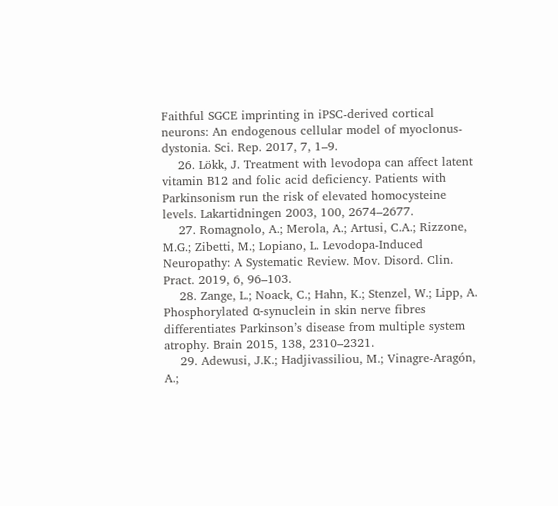Faithful SGCE imprinting in iPSC-derived cortical neurons: An endogenous cellular model of myoclonus-dystonia. Sci. Rep. 2017, 7, 1–9.
    26. Lökk, J. Treatment with levodopa can affect latent vitamin B12 and folic acid deficiency. Patients with Parkinsonism run the risk of elevated homocysteine levels. Lakartidningen 2003, 100, 2674–2677.
    27. Romagnolo, A.; Merola, A.; Artusi, C.A.; Rizzone, M.G.; Zibetti, M.; Lopiano, L. Levodopa-Induced Neuropathy: A Systematic Review. Mov. Disord. Clin. Pract. 2019, 6, 96–103.
    28. Zange, L.; Noack, C.; Hahn, K.; Stenzel, W.; Lipp, A. Phosphorylated α-synuclein in skin nerve fibres differentiates Parkinson’s disease from multiple system atrophy. Brain 2015, 138, 2310–2321.
    29. Adewusi, J.K.; Hadjivassiliou, M.; Vinagre-Aragón, A.;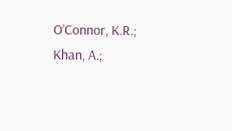O’Connor, K.R.; Khan, A.;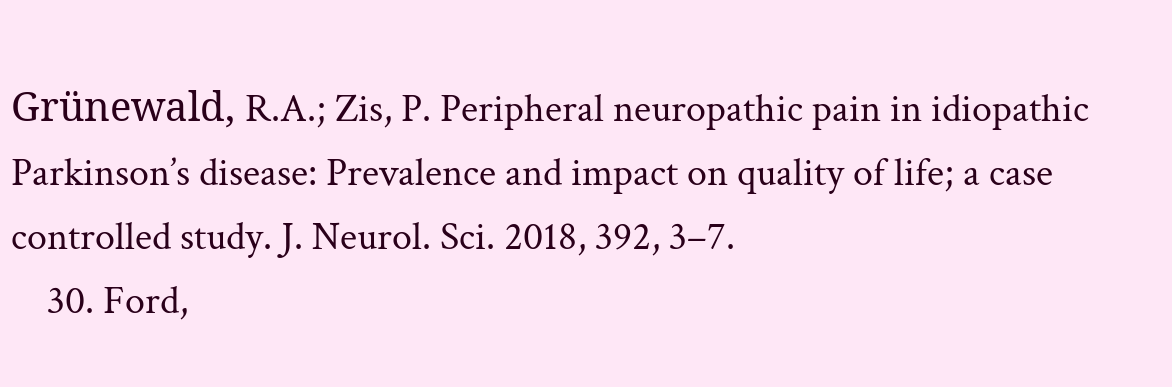Grünewald, R.A.; Zis, P. Peripheral neuropathic pain in idiopathic Parkinson’s disease: Prevalence and impact on quality of life; a case controlled study. J. Neurol. Sci. 2018, 392, 3–7.
    30. Ford,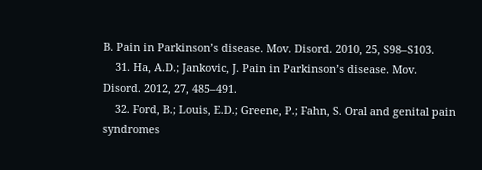B. Pain in Parkinson’s disease. Mov. Disord. 2010, 25, S98–S103.
    31. Ha, A.D.; Jankovic, J. Pain in Parkinson’s disease. Mov. Disord. 2012, 27, 485–491.
    32. Ford, B.; Louis, E.D.; Greene, P.; Fahn, S. Oral and genital pain syndromes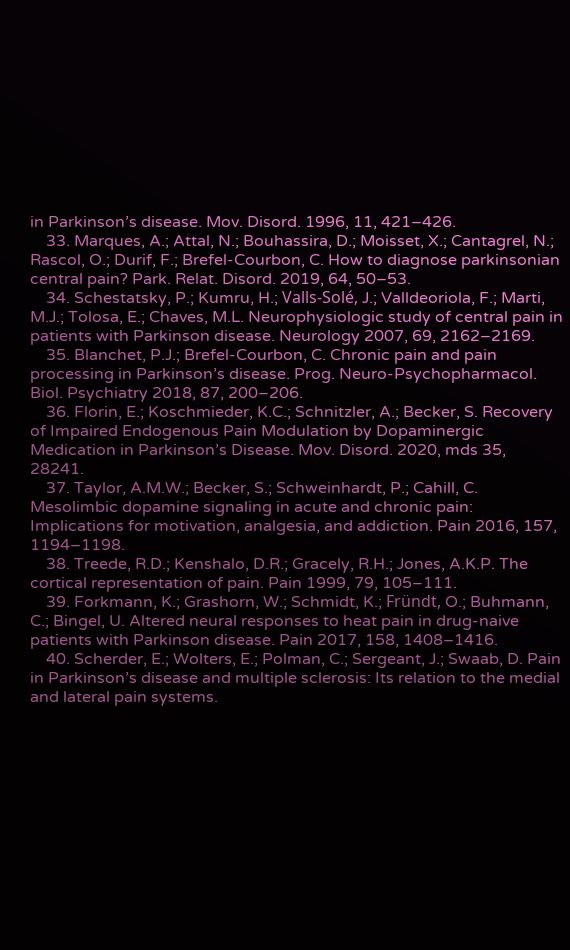in Parkinson’s disease. Mov. Disord. 1996, 11, 421–426.
    33. Marques, A.; Attal, N.; Bouhassira, D.; Moisset, X.; Cantagrel, N.; Rascol, O.; Durif, F.; Brefel-Courbon, C. How to diagnose parkinsonian central pain? Park. Relat. Disord. 2019, 64, 50–53.
    34. Schestatsky, P.; Kumru, H.; Valls-Solé, J.; Valldeoriola, F.; Marti, M.J.; Tolosa, E.; Chaves, M.L. Neurophysiologic study of central pain in patients with Parkinson disease. Neurology 2007, 69, 2162–2169.
    35. Blanchet, P.J.; Brefel-Courbon, C. Chronic pain and pain processing in Parkinson’s disease. Prog. Neuro-Psychopharmacol. Biol. Psychiatry 2018, 87, 200–206.
    36. Florin, E.; Koschmieder, K.C.; Schnitzler, A.; Becker, S. Recovery of Impaired Endogenous Pain Modulation by Dopaminergic Medication in Parkinson’s Disease. Mov. Disord. 2020, mds 35, 28241.
    37. Taylor, A.M.W.; Becker, S.; Schweinhardt, P.; Cahill, C. Mesolimbic dopamine signaling in acute and chronic pain: Implications for motivation, analgesia, and addiction. Pain 2016, 157, 1194–1198.
    38. Treede, R.D.; Kenshalo, D.R.; Gracely, R.H.; Jones, A.K.P. The cortical representation of pain. Pain 1999, 79, 105–111.
    39. Forkmann, K.; Grashorn, W.; Schmidt, K.; Fründt, O.; Buhmann, C.; Bingel, U. Altered neural responses to heat pain in drug-naive patients with Parkinson disease. Pain 2017, 158, 1408–1416.
    40. Scherder, E.; Wolters, E.; Polman, C.; Sergeant, J.; Swaab, D. Pain in Parkinson’s disease and multiple sclerosis: Its relation to the medial and lateral pain systems.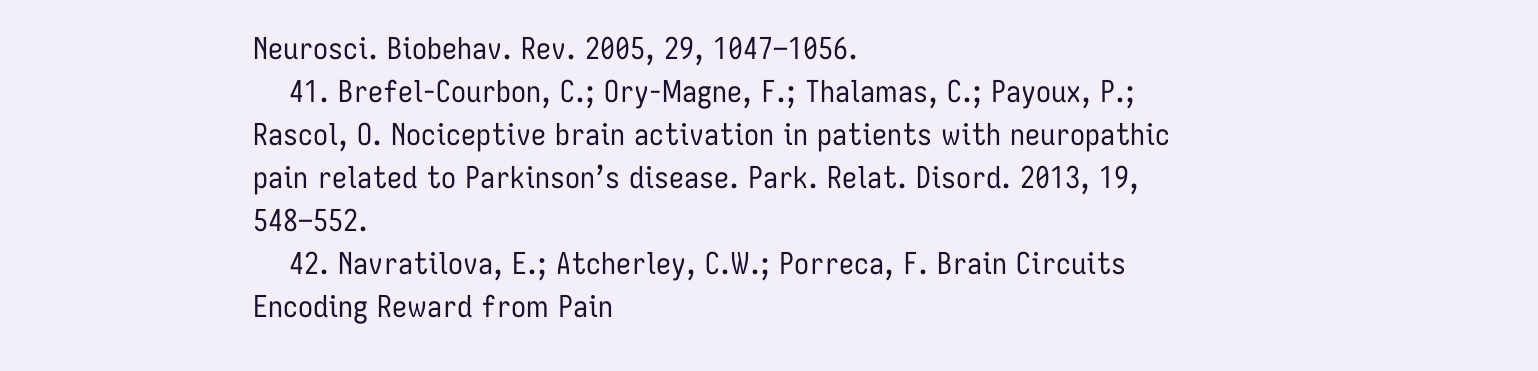Neurosci. Biobehav. Rev. 2005, 29, 1047–1056.
    41. Brefel-Courbon, C.; Ory-Magne, F.; Thalamas, C.; Payoux, P.; Rascol, O. Nociceptive brain activation in patients with neuropathic pain related to Parkinson’s disease. Park. Relat. Disord. 2013, 19, 548–552.
    42. Navratilova, E.; Atcherley, C.W.; Porreca, F. Brain Circuits Encoding Reward from Pain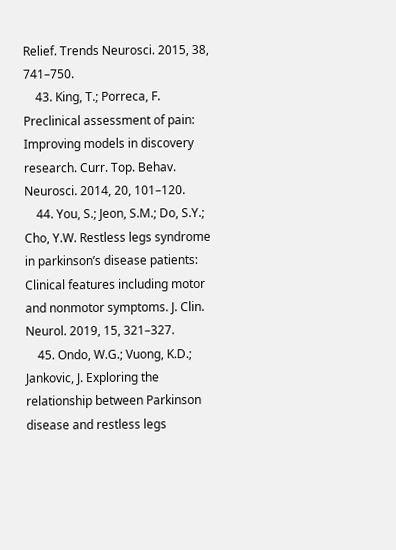Relief. Trends Neurosci. 2015, 38, 741–750.
    43. King, T.; Porreca, F. Preclinical assessment of pain: Improving models in discovery research. Curr. Top. Behav. Neurosci. 2014, 20, 101–120.
    44. You, S.; Jeon, S.M.; Do, S.Y.; Cho, Y.W. Restless legs syndrome in parkinson’s disease patients: Clinical features including motor and nonmotor symptoms. J. Clin. Neurol. 2019, 15, 321–327.
    45. Ondo, W.G.; Vuong, K.D.; Jankovic, J. Exploring the relationship between Parkinson disease and restless legs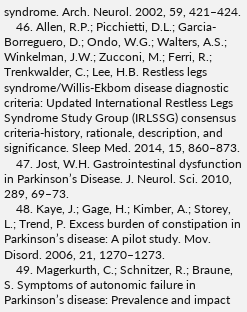syndrome. Arch. Neurol. 2002, 59, 421–424.
    46. Allen, R.P.; Picchietti, D.L.; Garcia-Borreguero, D.; Ondo, W.G.; Walters, A.S.; Winkelman, J.W.; Zucconi, M.; Ferri, R.; Trenkwalder, C.; Lee, H.B. Restless legs syndrome/Willis-Ekbom disease diagnostic criteria: Updated International Restless Legs Syndrome Study Group (IRLSSG) consensus criteria-history, rationale, description, and significance. Sleep Med. 2014, 15, 860–873.
    47. Jost, W.H. Gastrointestinal dysfunction in Parkinson’s Disease. J. Neurol. Sci. 2010, 289, 69–73.
    48. Kaye, J.; Gage, H.; Kimber, A.; Storey, L.; Trend, P. Excess burden of constipation in Parkinson’s disease: A pilot study. Mov. Disord. 2006, 21, 1270–1273.
    49. Magerkurth, C.; Schnitzer, R.; Braune, S. Symptoms of autonomic failure in Parkinson’s disease: Prevalence and impact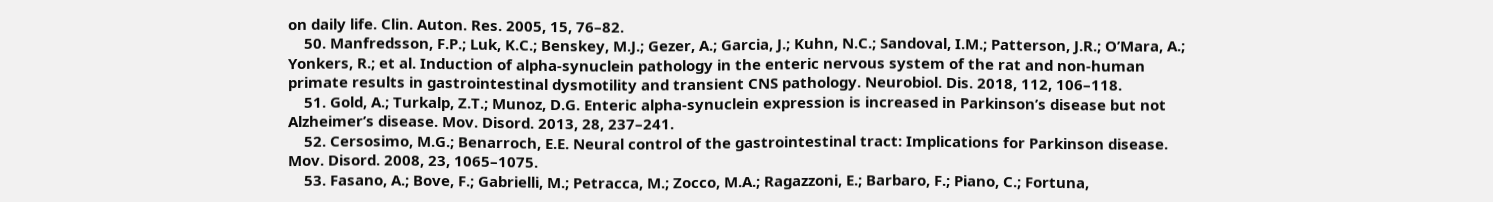on daily life. Clin. Auton. Res. 2005, 15, 76–82.
    50. Manfredsson, F.P.; Luk, K.C.; Benskey, M.J.; Gezer, A.; Garcia, J.; Kuhn, N.C.; Sandoval, I.M.; Patterson, J.R.; O’Mara, A.; Yonkers, R.; et al. Induction of alpha-synuclein pathology in the enteric nervous system of the rat and non-human primate results in gastrointestinal dysmotility and transient CNS pathology. Neurobiol. Dis. 2018, 112, 106–118.
    51. Gold, A.; Turkalp, Z.T.; Munoz, D.G. Enteric alpha-synuclein expression is increased in Parkinson’s disease but not Alzheimer’s disease. Mov. Disord. 2013, 28, 237–241.
    52. Cersosimo, M.G.; Benarroch, E.E. Neural control of the gastrointestinal tract: Implications for Parkinson disease. Mov. Disord. 2008, 23, 1065–1075.
    53. Fasano, A.; Bove, F.; Gabrielli, M.; Petracca, M.; Zocco, M.A.; Ragazzoni, E.; Barbaro, F.; Piano, C.; Fortuna,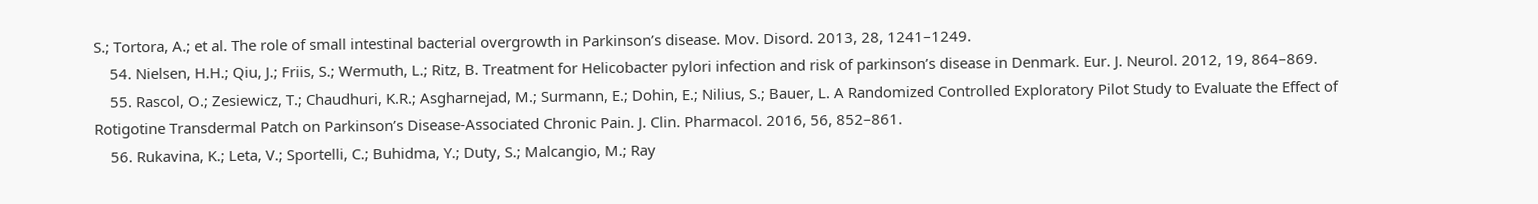S.; Tortora, A.; et al. The role of small intestinal bacterial overgrowth in Parkinson’s disease. Mov. Disord. 2013, 28, 1241–1249.
    54. Nielsen, H.H.; Qiu, J.; Friis, S.; Wermuth, L.; Ritz, B. Treatment for Helicobacter pylori infection and risk of parkinson’s disease in Denmark. Eur. J. Neurol. 2012, 19, 864–869.
    55. Rascol, O.; Zesiewicz, T.; Chaudhuri, K.R.; Asgharnejad, M.; Surmann, E.; Dohin, E.; Nilius, S.; Bauer, L. A Randomized Controlled Exploratory Pilot Study to Evaluate the Effect of Rotigotine Transdermal Patch on Parkinson’s Disease-Associated Chronic Pain. J. Clin. Pharmacol. 2016, 56, 852–861.
    56. Rukavina, K.; Leta, V.; Sportelli, C.; Buhidma, Y.; Duty, S.; Malcangio, M.; Ray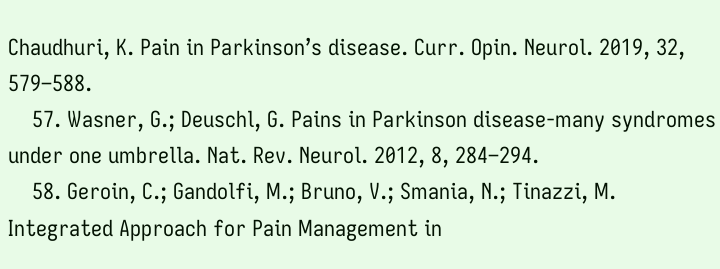Chaudhuri, K. Pain in Parkinsonʼs disease. Curr. Opin. Neurol. 2019, 32, 579–588.
    57. Wasner, G.; Deuschl, G. Pains in Parkinson disease-many syndromes under one umbrella. Nat. Rev. Neurol. 2012, 8, 284–294.
    58. Geroin, C.; Gandolfi, M.; Bruno, V.; Smania, N.; Tinazzi, M. Integrated Approach for Pain Management in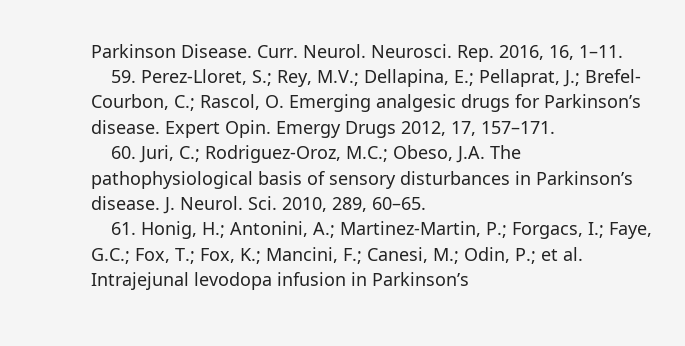Parkinson Disease. Curr. Neurol. Neurosci. Rep. 2016, 16, 1–11.
    59. Perez-Lloret, S.; Rey, M.V.; Dellapina, E.; Pellaprat, J.; Brefel-Courbon, C.; Rascol, O. Emerging analgesic drugs for Parkinson’s disease. Expert Opin. Emergy Drugs 2012, 17, 157–171.
    60. Juri, C.; Rodriguez-Oroz, M.C.; Obeso, J.A. The pathophysiological basis of sensory disturbances in Parkinson’s disease. J. Neurol. Sci. 2010, 289, 60–65.
    61. Honig, H.; Antonini, A.; Martinez-Martin, P.; Forgacs, I.; Faye, G.C.; Fox, T.; Fox, K.; Mancini, F.; Canesi, M.; Odin, P.; et al. Intrajejunal levodopa infusion in Parkinson’s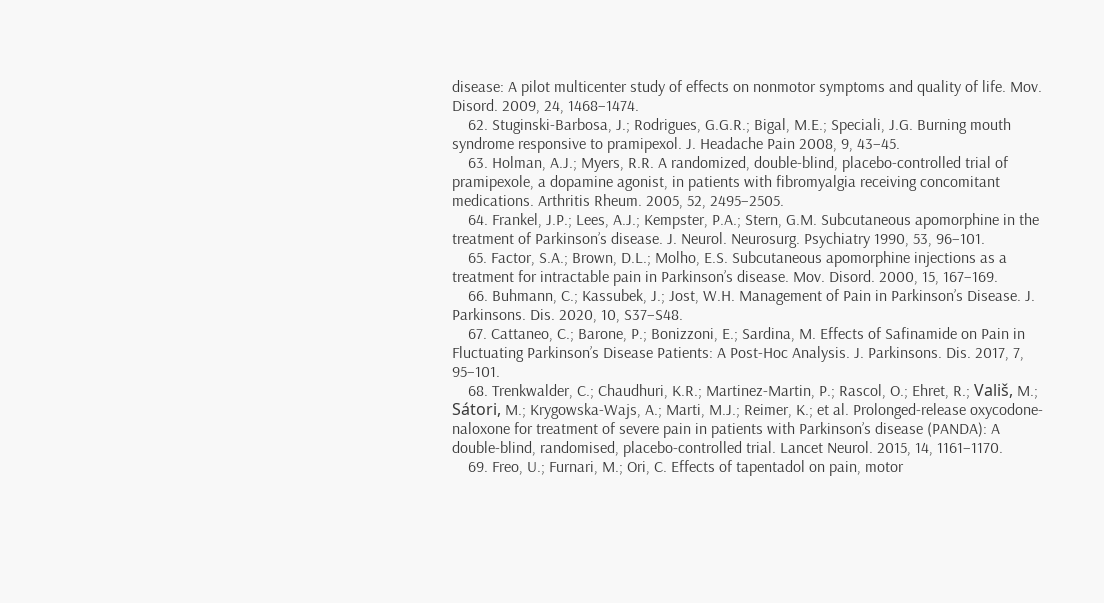disease: A pilot multicenter study of effects on nonmotor symptoms and quality of life. Mov. Disord. 2009, 24, 1468–1474.
    62. Stuginski-Barbosa, J.; Rodrigues, G.G.R.; Bigal, M.E.; Speciali, J.G. Burning mouth syndrome responsive to pramipexol. J. Headache Pain 2008, 9, 43–45.
    63. Holman, A.J.; Myers, R.R. A randomized, double-blind, placebo-controlled trial of pramipexole, a dopamine agonist, in patients with fibromyalgia receiving concomitant medications. Arthritis Rheum. 2005, 52, 2495–2505.
    64. Frankel, J.P.; Lees, A.J.; Kempster, P.A.; Stern, G.M. Subcutaneous apomorphine in the treatment of Parkinson’s disease. J. Neurol. Neurosurg. Psychiatry 1990, 53, 96–101.
    65. Factor, S.A.; Brown, D.L.; Molho, E.S. Subcutaneous apomorphine injections as a treatment for intractable pain in Parkinson’s disease. Mov. Disord. 2000, 15, 167–169.
    66. Buhmann, C.; Kassubek, J.; Jost, W.H. Management of Pain in Parkinson’s Disease. J. Parkinsons. Dis. 2020, 10, S37–S48.
    67. Cattaneo, C.; Barone, P.; Bonizzoni, E.; Sardina, M. Effects of Safinamide on Pain in Fluctuating Parkinson’s Disease Patients: A Post-Hoc Analysis. J. Parkinsons. Dis. 2017, 7, 95–101.
    68. Trenkwalder, C.; Chaudhuri, K.R.; Martinez-Martin, P.; Rascol, O.; Ehret, R.; Vališ, M.; Sátori, M.; Krygowska-Wajs, A.; Marti, M.J.; Reimer, K.; et al. Prolonged-release oxycodone-naloxone for treatment of severe pain in patients with Parkinson’s disease (PANDA): A double-blind, randomised, placebo-controlled trial. Lancet Neurol. 2015, 14, 1161–1170.
    69. Freo, U.; Furnari, M.; Ori, C. Effects of tapentadol on pain, motor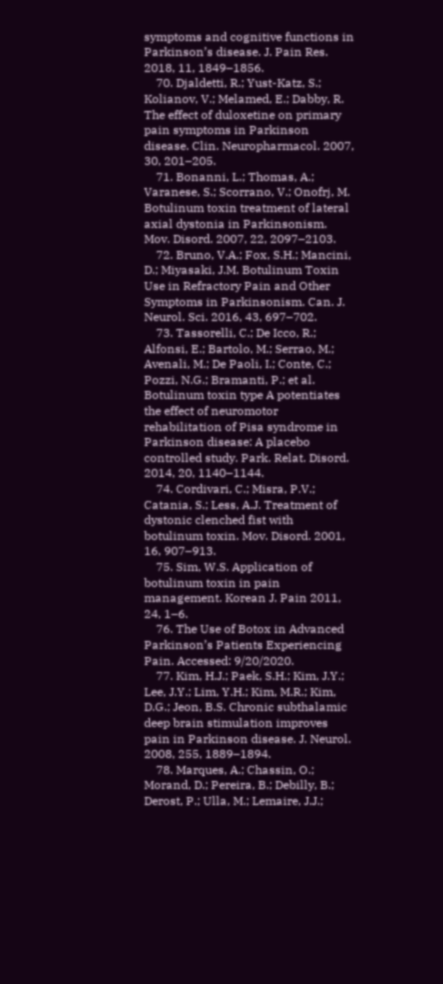symptoms and cognitive functions in Parkinson’s disease. J. Pain Res. 2018, 11, 1849–1856.
    70. Djaldetti, R.; Yust-Katz, S.; Kolianov, V.; Melamed, E.; Dabby, R. The effect of duloxetine on primary pain symptoms in Parkinson disease. Clin. Neuropharmacol. 2007, 30, 201–205.
    71. Bonanni, L.; Thomas, A.; Varanese, S.; Scorrano, V.; Onofrj, M. Botulinum toxin treatment of lateral axial dystonia in Parkinsonism. Mov. Disord. 2007, 22, 2097–2103.
    72. Bruno, V.A.; Fox, S.H.; Mancini, D.; Miyasaki, J.M. Botulinum Toxin Use in Refractory Pain and Other Symptoms in Parkinsonism. Can. J. Neurol. Sci. 2016, 43, 697–702.
    73. Tassorelli, C.; De Icco, R.; Alfonsi, E.; Bartolo, M.; Serrao, M.; Avenali, M.; De Paoli, I.; Conte, C.; Pozzi, N.G.; Bramanti, P.; et al. Botulinum toxin type A potentiates the effect of neuromotor rehabilitation of Pisa syndrome in Parkinson disease: A placebo controlled study. Park. Relat. Disord. 2014, 20, 1140–1144.
    74. Cordivari, C.; Misra, P.V.; Catania, S.; Less, A.J. Treatment of dystonic clenched fist with botulinum toxin. Mov. Disord. 2001, 16, 907–913.
    75. Sim, W.S. Application of botulinum toxin in pain management. Korean J. Pain 2011, 24, 1–6.
    76. The Use of Botox in Advanced Parkinson’s Patients Experiencing Pain. Accessed: 9/20/2020.
    77. Kim, H.J.; Paek, S.H.; Kim, J.Y.; Lee, J.Y.; Lim, Y.H.; Kim, M.R.; Kim, D.G.; Jeon, B.S. Chronic subthalamic deep brain stimulation improves pain in Parkinson disease. J. Neurol. 2008, 255, 1889–1894.
    78. Marques, A.; Chassin, O.; Morand, D.; Pereira, B.; Debilly, B.; Derost, P.; Ulla, M.; Lemaire, J.J.;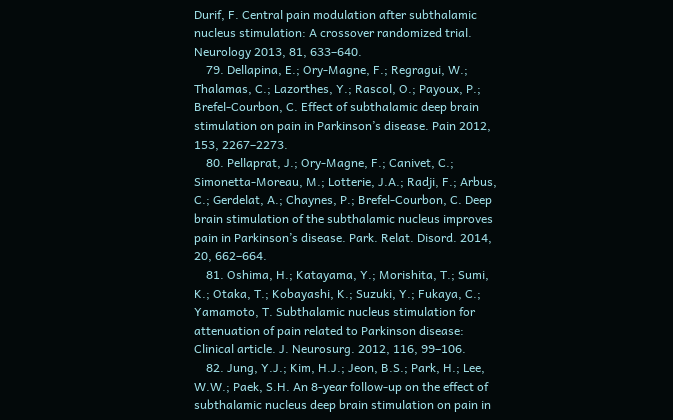Durif, F. Central pain modulation after subthalamic nucleus stimulation: A crossover randomized trial. Neurology 2013, 81, 633–640.
    79. Dellapina, E.; Ory-Magne, F.; Regragui, W.; Thalamas, C.; Lazorthes, Y.; Rascol, O.; Payoux, P.; Brefel-Courbon, C. Effect of subthalamic deep brain stimulation on pain in Parkinson’s disease. Pain 2012, 153, 2267–2273.
    80. Pellaprat, J.; Ory-Magne, F.; Canivet, C.; Simonetta-Moreau, M.; Lotterie, J.A.; Radji, F.; Arbus, C.; Gerdelat, A.; Chaynes, P.; Brefel-Courbon, C. Deep brain stimulation of the subthalamic nucleus improves pain in Parkinson’s disease. Park. Relat. Disord. 2014, 20, 662–664.
    81. Oshima, H.; Katayama, Y.; Morishita, T.; Sumi, K.; Otaka, T.; Kobayashi, K.; Suzuki, Y.; Fukaya, C.; Yamamoto, T. Subthalamic nucleus stimulation for attenuation of pain related to Parkinson disease: Clinical article. J. Neurosurg. 2012, 116, 99–106.
    82. Jung, Y.J.; Kim, H.J.; Jeon, B.S.; Park, H.; Lee, W.W.; Paek, S.H. An 8-year follow-up on the effect of subthalamic nucleus deep brain stimulation on pain in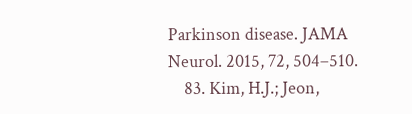Parkinson disease. JAMA Neurol. 2015, 72, 504–510.
    83. Kim, H.J.; Jeon,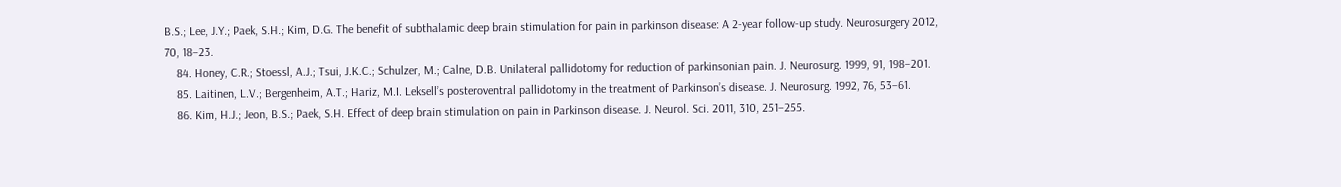B.S.; Lee, J.Y.; Paek, S.H.; Kim, D.G. The benefit of subthalamic deep brain stimulation for pain in parkinson disease: A 2-year follow-up study. Neurosurgery 2012, 70, 18–23.
    84. Honey, C.R.; Stoessl, A.J.; Tsui, J.K.C.; Schulzer, M.; Calne, D.B. Unilateral pallidotomy for reduction of parkinsonian pain. J. Neurosurg. 1999, 91, 198–201.
    85. Laitinen, L.V.; Bergenheim, A.T.; Hariz, M.I. Leksell’s posteroventral pallidotomy in the treatment of Parkinson’s disease. J. Neurosurg. 1992, 76, 53–61.
    86. Kim, H.J.; Jeon, B.S.; Paek, S.H. Effect of deep brain stimulation on pain in Parkinson disease. J. Neurol. Sci. 2011, 310, 251–255.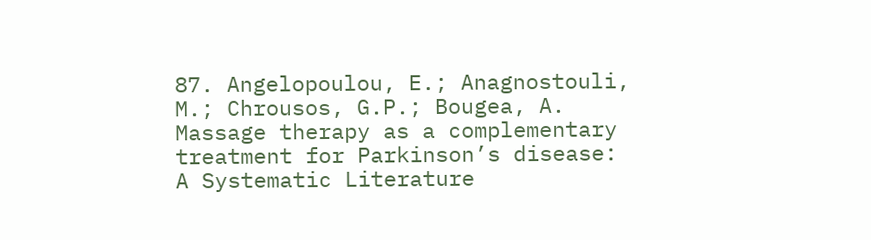87. Angelopoulou, E.; Anagnostouli, M.; Chrousos, G.P.; Bougea, A. Massage therapy as a complementary treatment for Parkinson’s disease: A Systematic Literature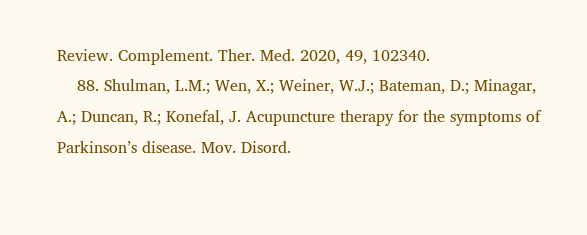Review. Complement. Ther. Med. 2020, 49, 102340.
    88. Shulman, L.M.; Wen, X.; Weiner, W.J.; Bateman, D.; Minagar, A.; Duncan, R.; Konefal, J. Acupuncture therapy for the symptoms of Parkinson’s disease. Mov. Disord.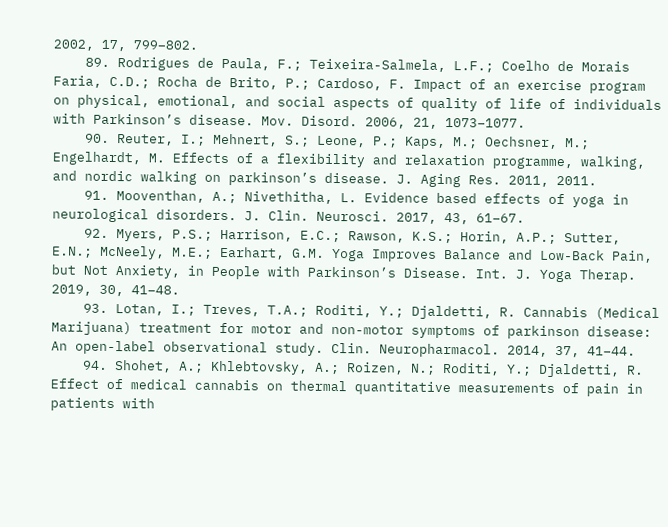2002, 17, 799–802.
    89. Rodrigues de Paula, F.; Teixeira-Salmela, L.F.; Coelho de Morais Faria, C.D.; Rocha de Brito, P.; Cardoso, F. Impact of an exercise program on physical, emotional, and social aspects of quality of life of individuals with Parkinson’s disease. Mov. Disord. 2006, 21, 1073–1077.
    90. Reuter, I.; Mehnert, S.; Leone, P.; Kaps, M.; Oechsner, M.; Engelhardt, M. Effects of a flexibility and relaxation programme, walking, and nordic walking on parkinson’s disease. J. Aging Res. 2011, 2011.
    91. Mooventhan, A.; Nivethitha, L. Evidence based effects of yoga in neurological disorders. J. Clin. Neurosci. 2017, 43, 61–67.
    92. Myers, P.S.; Harrison, E.C.; Rawson, K.S.; Horin, A.P.; Sutter, E.N.; McNeely, M.E.; Earhart, G.M. Yoga Improves Balance and Low-Back Pain, but Not Anxiety, in People with Parkinson’s Disease. Int. J. Yoga Therap. 2019, 30, 41–48.
    93. Lotan, I.; Treves, T.A.; Roditi, Y.; Djaldetti, R. Cannabis (Medical Marijuana) treatment for motor and non-motor symptoms of parkinson disease: An open-label observational study. Clin. Neuropharmacol. 2014, 37, 41–44.
    94. Shohet, A.; Khlebtovsky, A.; Roizen, N.; Roditi, Y.; Djaldetti, R. Effect of medical cannabis on thermal quantitative measurements of pain in patients with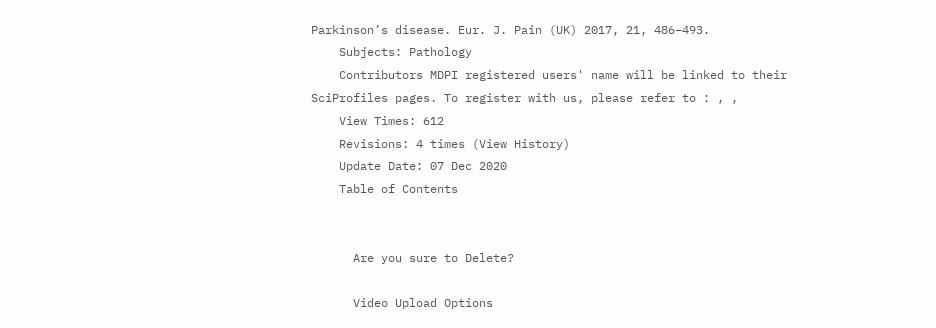Parkinson’s disease. Eur. J. Pain (UK) 2017, 21, 486–493.
    Subjects: Pathology
    Contributors MDPI registered users' name will be linked to their SciProfiles pages. To register with us, please refer to : , ,
    View Times: 612
    Revisions: 4 times (View History)
    Update Date: 07 Dec 2020
    Table of Contents


      Are you sure to Delete?

      Video Upload Options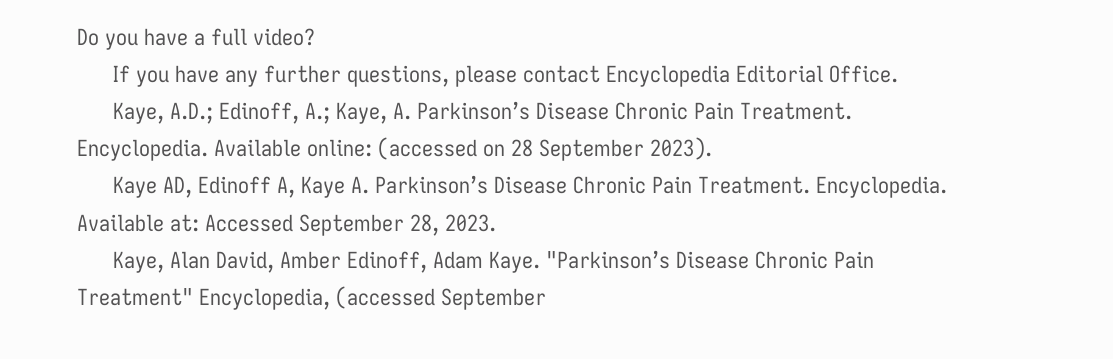Do you have a full video?
      If you have any further questions, please contact Encyclopedia Editorial Office.
      Kaye, A.D.; Edinoff, A.; Kaye, A. Parkinson’s Disease Chronic Pain Treatment. Encyclopedia. Available online: (accessed on 28 September 2023).
      Kaye AD, Edinoff A, Kaye A. Parkinson’s Disease Chronic Pain Treatment. Encyclopedia. Available at: Accessed September 28, 2023.
      Kaye, Alan David, Amber Edinoff, Adam Kaye. "Parkinson’s Disease Chronic Pain Treatment" Encyclopedia, (accessed September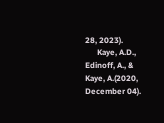28, 2023).
      Kaye, A.D., Edinoff, A., & Kaye, A.(2020, December 04).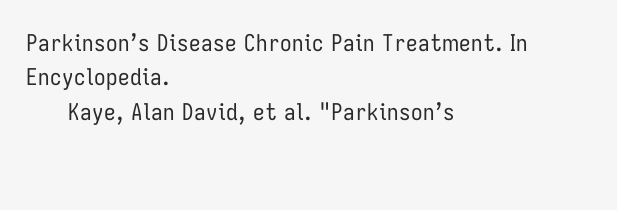Parkinson’s Disease Chronic Pain Treatment. In Encyclopedia.
      Kaye, Alan David, et al. "Parkinson’s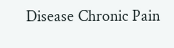Disease Chronic Pain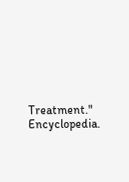Treatment." Encyclopedia.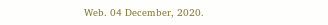Web. 04 December, 2020.